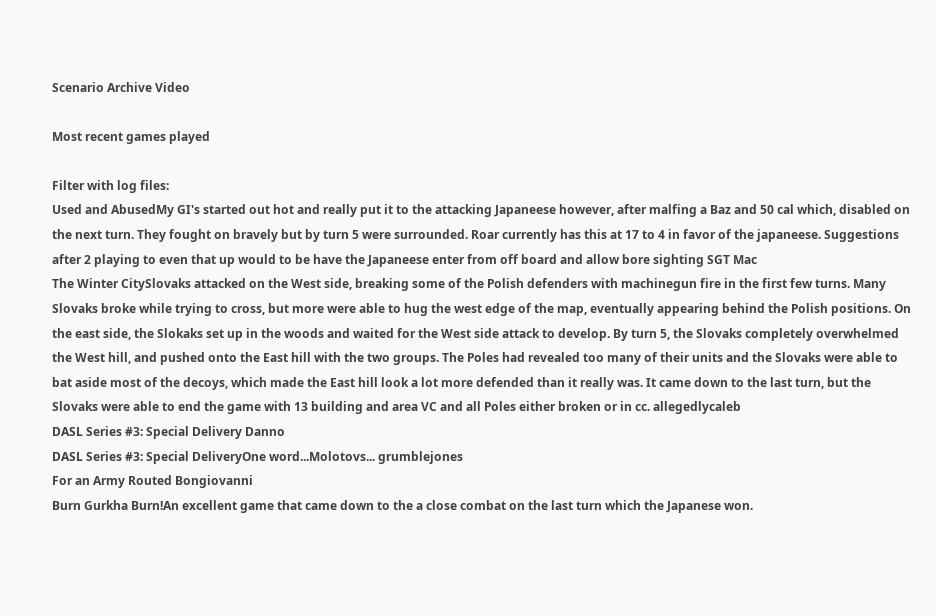Scenario Archive Video

Most recent games played

Filter with log files:
Used and AbusedMy GI's started out hot and really put it to the attacking Japaneese however, after malfing a Baz and 50 cal which, disabled on the next turn. They fought on bravely but by turn 5 were surrounded. Roar currently has this at 17 to 4 in favor of the japaneese. Suggestions after 2 playing to even that up would to be have the Japaneese enter from off board and allow bore sighting SGT Mac
The Winter CitySlovaks attacked on the West side, breaking some of the Polish defenders with machinegun fire in the first few turns. Many Slovaks broke while trying to cross, but more were able to hug the west edge of the map, eventually appearing behind the Polish positions. On the east side, the Slokaks set up in the woods and waited for the West side attack to develop. By turn 5, the Slovaks completely overwhelmed the West hill, and pushed onto the East hill with the two groups. The Poles had revealed too many of their units and the Slovaks were able to bat aside most of the decoys, which made the East hill look a lot more defended than it really was. It came down to the last turn, but the Slovaks were able to end the game with 13 building and area VC and all Poles either broken or in cc. allegedlycaleb
DASL Series #3: Special Delivery Danno
DASL Series #3: Special DeliveryOne word...Molotovs... grumblejones
For an Army Routed Bongiovanni
Burn Gurkha Burn!An excellent game that came down to the a close combat on the last turn which the Japanese won.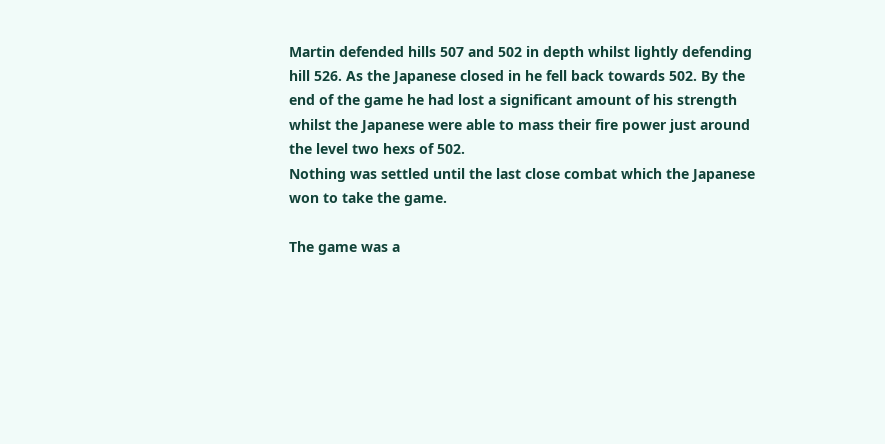Martin defended hills 507 and 502 in depth whilst lightly defending hill 526. As the Japanese closed in he fell back towards 502. By the end of the game he had lost a significant amount of his strength whilst the Japanese were able to mass their fire power just around the level two hexs of 502.
Nothing was settled until the last close combat which the Japanese won to take the game.

The game was a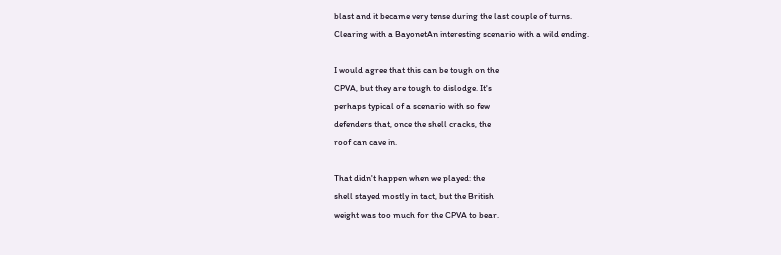blast and it became very tense during the last couple of turns.
Clearing with a BayonetAn interesting scenario with a wild ending.

I would agree that this can be tough on the
CPVA, but they are tough to dislodge. It's
perhaps typical of a scenario with so few
defenders that, once the shell cracks, the
roof can cave in.

That didn't happen when we played: the
shell stayed mostly in tact, but the British
weight was too much for the CPVA to bear.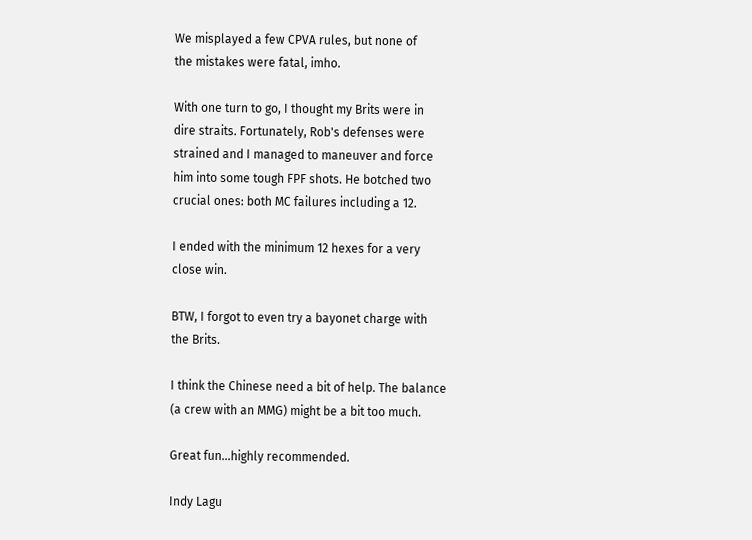We misplayed a few CPVA rules, but none of
the mistakes were fatal, imho.

With one turn to go, I thought my Brits were in
dire straits. Fortunately, Rob's defenses were
strained and I managed to maneuver and force
him into some tough FPF shots. He botched two
crucial ones: both MC failures including a 12.

I ended with the minimum 12 hexes for a very
close win.

BTW, I forgot to even try a bayonet charge with
the Brits.

I think the Chinese need a bit of help. The balance
(a crew with an MMG) might be a bit too much.

Great fun...highly recommended.

Indy Lagu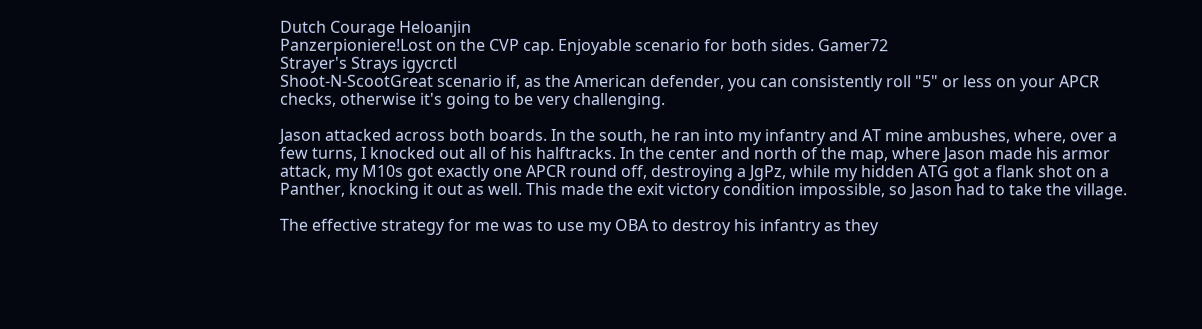Dutch Courage Heloanjin
Panzerpioniere!Lost on the CVP cap. Enjoyable scenario for both sides. Gamer72
Strayer's Strays igycrctl
Shoot-N-ScootGreat scenario if, as the American defender, you can consistently roll "5" or less on your APCR checks, otherwise it's going to be very challenging.

Jason attacked across both boards. In the south, he ran into my infantry and AT mine ambushes, where, over a few turns, I knocked out all of his halftracks. In the center and north of the map, where Jason made his armor attack, my M10s got exactly one APCR round off, destroying a JgPz, while my hidden ATG got a flank shot on a Panther, knocking it out as well. This made the exit victory condition impossible, so Jason had to take the village.

The effective strategy for me was to use my OBA to destroy his infantry as they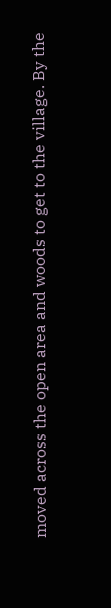moved across the open area and woods to get to the village. By the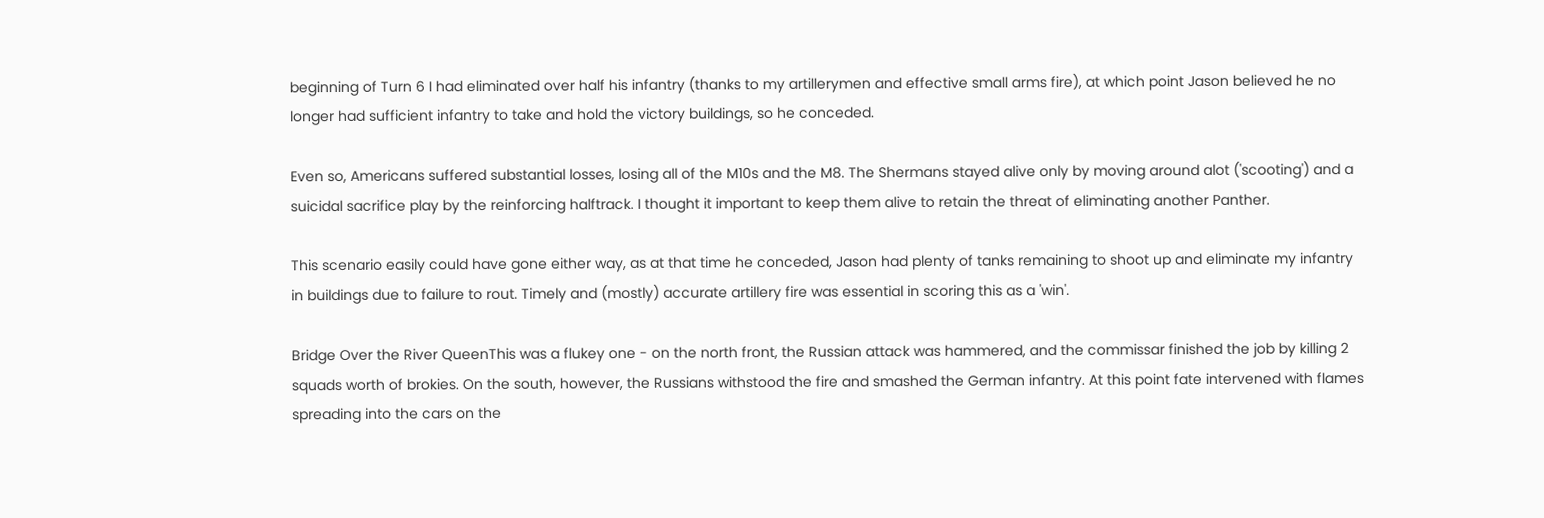beginning of Turn 6 I had eliminated over half his infantry (thanks to my artillerymen and effective small arms fire), at which point Jason believed he no longer had sufficient infantry to take and hold the victory buildings, so he conceded.

Even so, Americans suffered substantial losses, losing all of the M10s and the M8. The Shermans stayed alive only by moving around alot ('scooting') and a suicidal sacrifice play by the reinforcing halftrack. I thought it important to keep them alive to retain the threat of eliminating another Panther.

This scenario easily could have gone either way, as at that time he conceded, Jason had plenty of tanks remaining to shoot up and eliminate my infantry in buildings due to failure to rout. Timely and (mostly) accurate artillery fire was essential in scoring this as a 'win'.

Bridge Over the River QueenThis was a flukey one - on the north front, the Russian attack was hammered, and the commissar finished the job by killing 2 squads worth of brokies. On the south, however, the Russians withstood the fire and smashed the German infantry. At this point fate intervened with flames spreading into the cars on the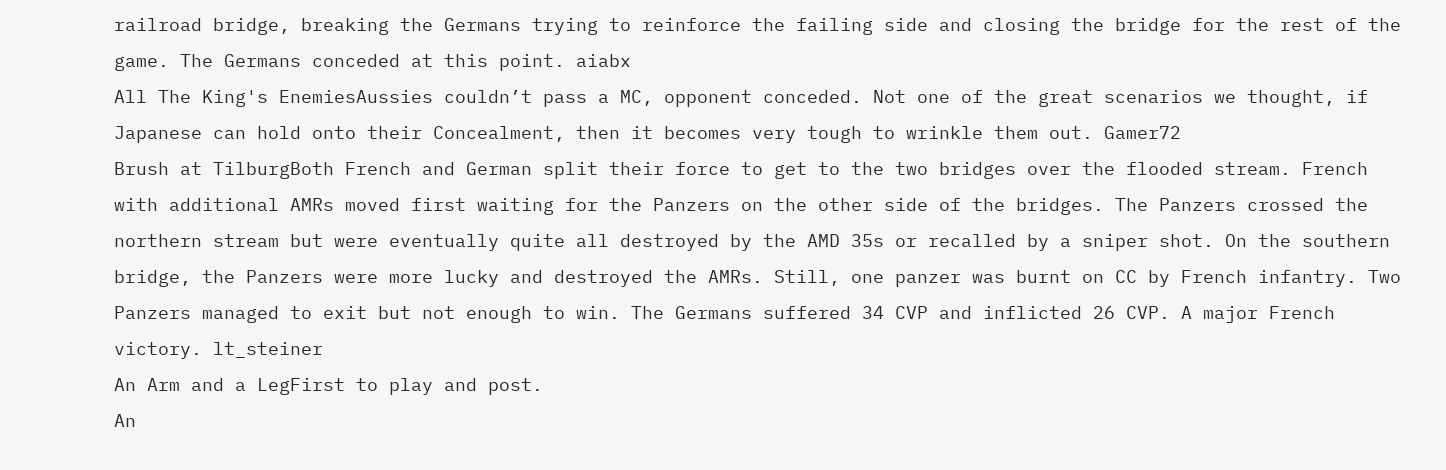railroad bridge, breaking the Germans trying to reinforce the failing side and closing the bridge for the rest of the game. The Germans conceded at this point. aiabx
All The King's EnemiesAussies couldn’t pass a MC, opponent conceded. Not one of the great scenarios we thought, if Japanese can hold onto their Concealment, then it becomes very tough to wrinkle them out. Gamer72
Brush at TilburgBoth French and German split their force to get to the two bridges over the flooded stream. French with additional AMRs moved first waiting for the Panzers on the other side of the bridges. The Panzers crossed the northern stream but were eventually quite all destroyed by the AMD 35s or recalled by a sniper shot. On the southern bridge, the Panzers were more lucky and destroyed the AMRs. Still, one panzer was burnt on CC by French infantry. Two Panzers managed to exit but not enough to win. The Germans suffered 34 CVP and inflicted 26 CVP. A major French victory. lt_steiner
An Arm and a LegFirst to play and post.
An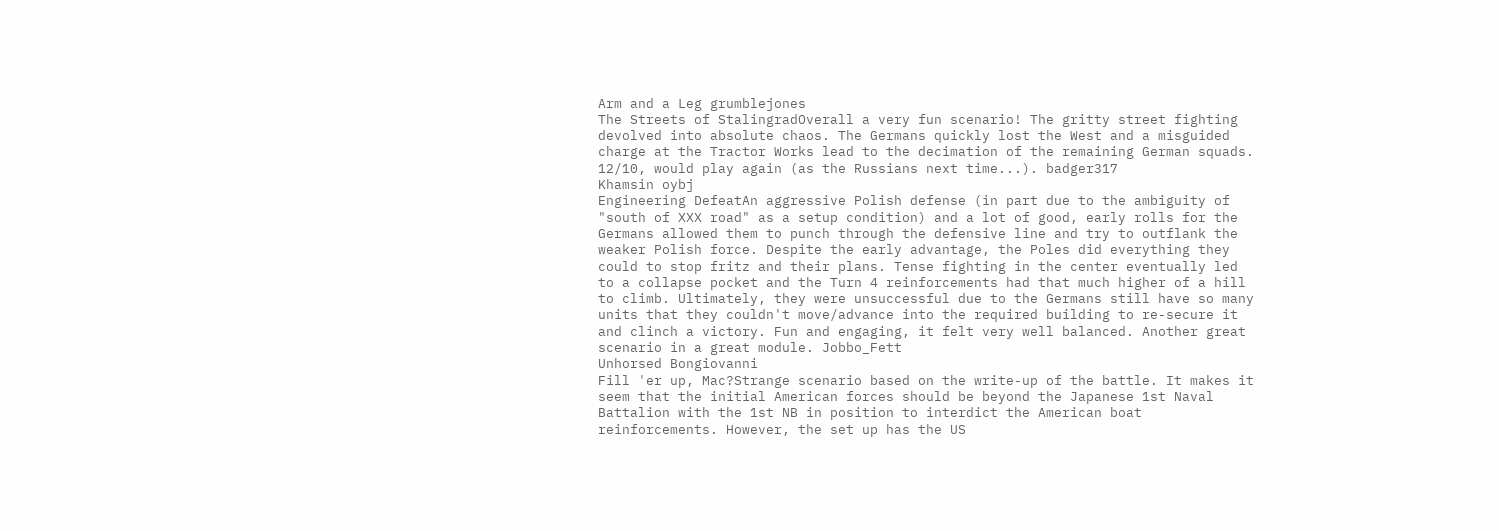Arm and a Leg grumblejones
The Streets of StalingradOverall a very fun scenario! The gritty street fighting devolved into absolute chaos. The Germans quickly lost the West and a misguided charge at the Tractor Works lead to the decimation of the remaining German squads. 12/10, would play again (as the Russians next time...). badger317
Khamsin oybj
Engineering DefeatAn aggressive Polish defense (in part due to the ambiguity of "south of XXX road" as a setup condition) and a lot of good, early rolls for the Germans allowed them to punch through the defensive line and try to outflank the weaker Polish force. Despite the early advantage, the Poles did everything they could to stop fritz and their plans. Tense fighting in the center eventually led to a collapse pocket and the Turn 4 reinforcements had that much higher of a hill to climb. Ultimately, they were unsuccessful due to the Germans still have so many units that they couldn't move/advance into the required building to re-secure it and clinch a victory. Fun and engaging, it felt very well balanced. Another great scenario in a great module. Jobbo_Fett
Unhorsed Bongiovanni
Fill 'er up, Mac?Strange scenario based on the write-up of the battle. It makes it seem that the initial American forces should be beyond the Japanese 1st Naval Battalion with the 1st NB in position to interdict the American boat reinforcements. However, the set up has the US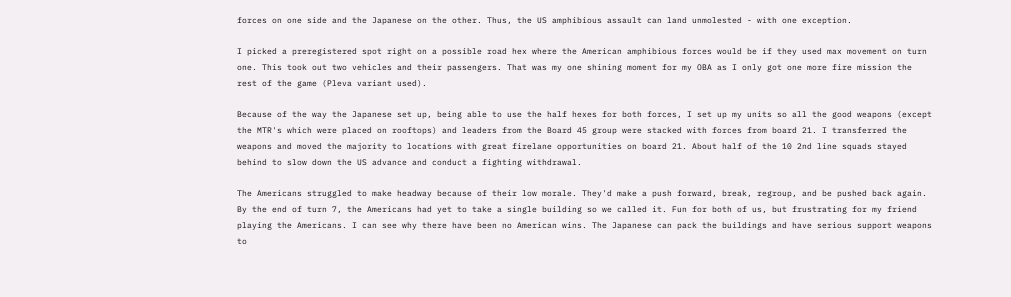forces on one side and the Japanese on the other. Thus, the US amphibious assault can land unmolested - with one exception.

I picked a preregistered spot right on a possible road hex where the American amphibious forces would be if they used max movement on turn one. This took out two vehicles and their passengers. That was my one shining moment for my OBA as I only got one more fire mission the rest of the game (Pleva variant used).

Because of the way the Japanese set up, being able to use the half hexes for both forces, I set up my units so all the good weapons (except the MTR's which were placed on rooftops) and leaders from the Board 45 group were stacked with forces from board 21. I transferred the weapons and moved the majority to locations with great firelane opportunities on board 21. About half of the 10 2nd line squads stayed behind to slow down the US advance and conduct a fighting withdrawal.

The Americans struggled to make headway because of their low morale. They'd make a push forward, break, regroup, and be pushed back again. By the end of turn 7, the Americans had yet to take a single building so we called it. Fun for both of us, but frustrating for my friend playing the Americans. I can see why there have been no American wins. The Japanese can pack the buildings and have serious support weapons to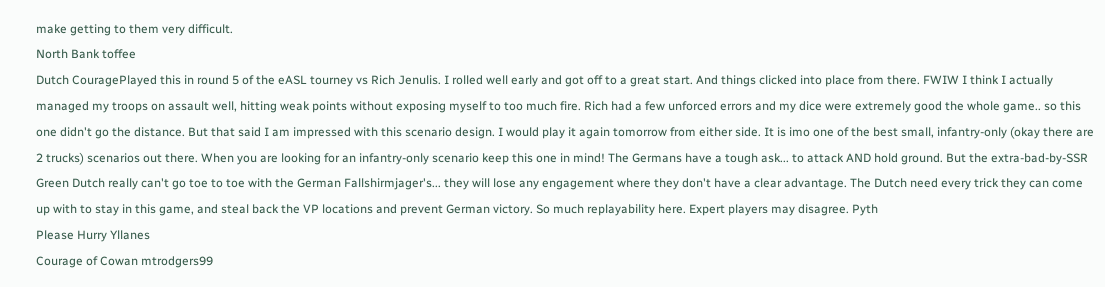make getting to them very difficult.
North Bank toffee
Dutch CouragePlayed this in round 5 of the eASL tourney vs Rich Jenulis. I rolled well early and got off to a great start. And things clicked into place from there. FWIW I think I actually managed my troops on assault well, hitting weak points without exposing myself to too much fire. Rich had a few unforced errors and my dice were extremely good the whole game.. so this one didn't go the distance. But that said I am impressed with this scenario design. I would play it again tomorrow from either side. It is imo one of the best small, infantry-only (okay there are 2 trucks) scenarios out there. When you are looking for an infantry-only scenario keep this one in mind! The Germans have a tough ask... to attack AND hold ground. But the extra-bad-by-SSR Green Dutch really can't go toe to toe with the German Fallshirmjager's... they will lose any engagement where they don't have a clear advantage. The Dutch need every trick they can come up with to stay in this game, and steal back the VP locations and prevent German victory. So much replayability here. Expert players may disagree. Pyth
Please Hurry Yllanes
Courage of Cowan mtrodgers99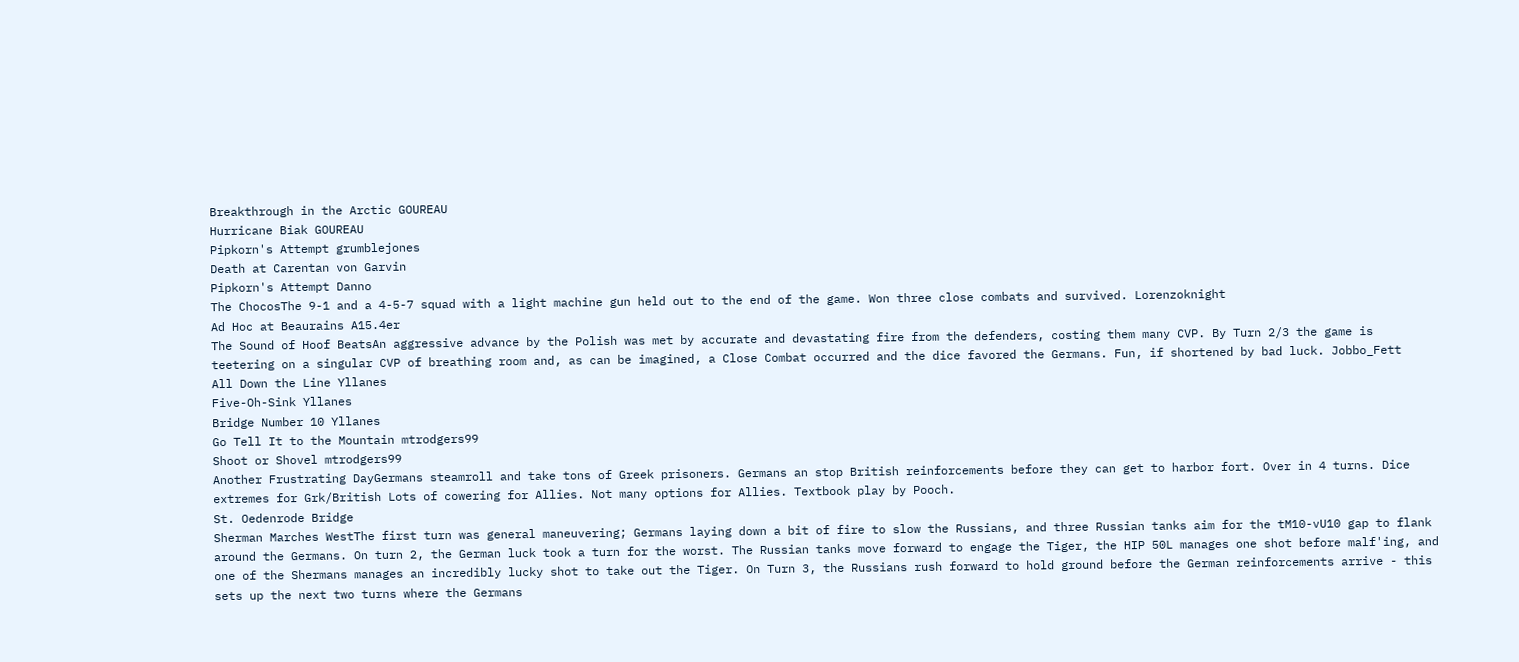Breakthrough in the Arctic GOUREAU
Hurricane Biak GOUREAU
Pipkorn's Attempt grumblejones
Death at Carentan von Garvin
Pipkorn's Attempt Danno
The ChocosThe 9-1 and a 4-5-7 squad with a light machine gun held out to the end of the game. Won three close combats and survived. Lorenzoknight
Ad Hoc at Beaurains A15.4er
The Sound of Hoof BeatsAn aggressive advance by the Polish was met by accurate and devastating fire from the defenders, costing them many CVP. By Turn 2/3 the game is teetering on a singular CVP of breathing room and, as can be imagined, a Close Combat occurred and the dice favored the Germans. Fun, if shortened by bad luck. Jobbo_Fett
All Down the Line Yllanes
Five-Oh-Sink Yllanes
Bridge Number 10 Yllanes
Go Tell It to the Mountain mtrodgers99
Shoot or Shovel mtrodgers99
Another Frustrating DayGermans steamroll and take tons of Greek prisoners. Germans an stop British reinforcements before they can get to harbor fort. Over in 4 turns. Dice extremes for Grk/British Lots of cowering for Allies. Not many options for Allies. Textbook play by Pooch.
St. Oedenrode Bridge
Sherman Marches WestThe first turn was general maneuvering; Germans laying down a bit of fire to slow the Russians, and three Russian tanks aim for the tM10-vU10 gap to flank around the Germans. On turn 2, the German luck took a turn for the worst. The Russian tanks move forward to engage the Tiger, the HIP 50L manages one shot before malf'ing, and one of the Shermans manages an incredibly lucky shot to take out the Tiger. On Turn 3, the Russians rush forward to hold ground before the German reinforcements arrive - this sets up the next two turns where the Germans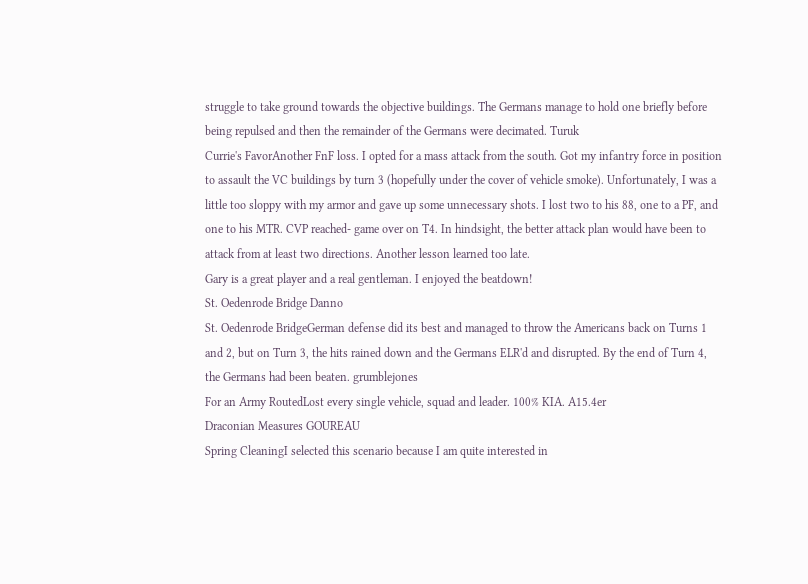struggle to take ground towards the objective buildings. The Germans manage to hold one briefly before being repulsed and then the remainder of the Germans were decimated. Turuk
Currie's FavorAnother FnF loss. I opted for a mass attack from the south. Got my infantry force in position to assault the VC buildings by turn 3 (hopefully under the cover of vehicle smoke). Unfortunately, I was a little too sloppy with my armor and gave up some unnecessary shots. I lost two to his 88, one to a PF, and one to his MTR. CVP reached- game over on T4. In hindsight, the better attack plan would have been to attack from at least two directions. Another lesson learned too late.
Gary is a great player and a real gentleman. I enjoyed the beatdown!
St. Oedenrode Bridge Danno
St. Oedenrode BridgeGerman defense did its best and managed to throw the Americans back on Turns 1 and 2, but on Turn 3, the hits rained down and the Germans ELR'd and disrupted. By the end of Turn 4, the Germans had been beaten. grumblejones
For an Army RoutedLost every single vehicle, squad and leader. 100% KIA. A15.4er
Draconian Measures GOUREAU
Spring CleaningI selected this scenario because I am quite interested in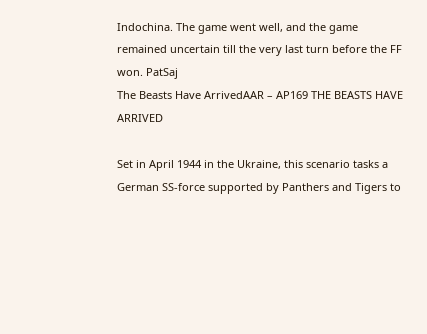Indochina. The game went well, and the game remained uncertain till the very last turn before the FF won. PatSaj
The Beasts Have ArrivedAAR – AP169 THE BEASTS HAVE ARRIVED

Set in April 1944 in the Ukraine, this scenario tasks a German SS-force supported by Panthers and Tigers to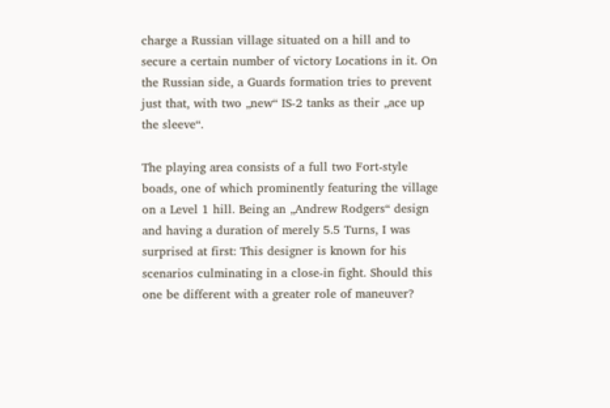charge a Russian village situated on a hill and to secure a certain number of victory Locations in it. On the Russian side, a Guards formation tries to prevent just that, with two „new“ IS-2 tanks as their „ace up the sleeve“.

The playing area consists of a full two Fort-style boads, one of which prominently featuring the village on a Level 1 hill. Being an „Andrew Rodgers“ design and having a duration of merely 5.5 Turns, I was surprised at first: This designer is known for his scenarios culminating in a close-in fight. Should this one be different with a greater role of maneuver?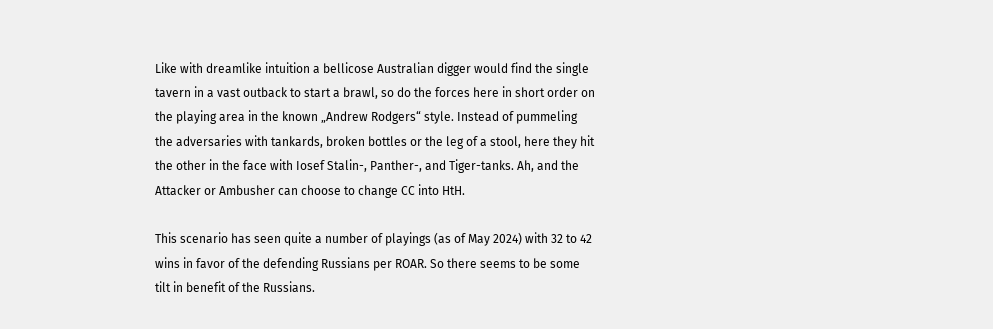Like with dreamlike intuition a bellicose Australian digger would find the single tavern in a vast outback to start a brawl, so do the forces here in short order on the playing area in the known „Andrew Rodgers“ style. Instead of pummeling the adversaries with tankards, broken bottles or the leg of a stool, here they hit the other in the face with Iosef Stalin-, Panther-, and Tiger-tanks. Ah, and the Attacker or Ambusher can choose to change CC into HtH.

This scenario has seen quite a number of playings (as of May 2024) with 32 to 42 wins in favor of the defending Russians per ROAR. So there seems to be some tilt in benefit of the Russians.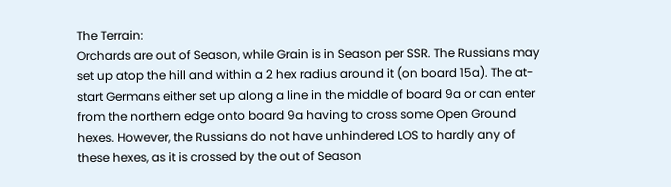The Terrain:
Orchards are out of Season, while Grain is in Season per SSR. The Russians may set up atop the hill and within a 2 hex radius around it (on board 15a). The at-start Germans either set up along a line in the middle of board 9a or can enter from the northern edge onto board 9a having to cross some Open Ground hexes. However, the Russians do not have unhindered LOS to hardly any of these hexes, as it is crossed by the out of Season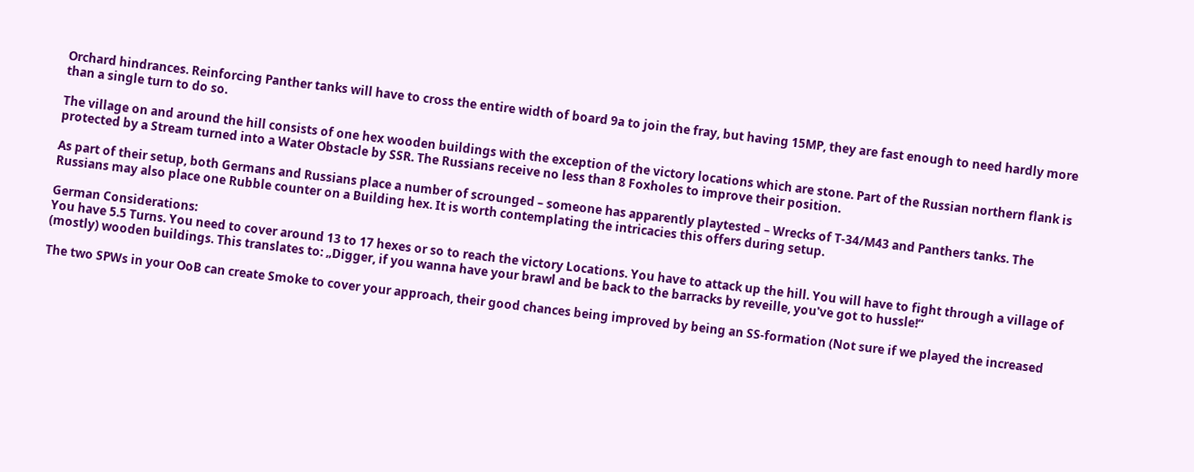Orchard hindrances. Reinforcing Panther tanks will have to cross the entire width of board 9a to join the fray, but having 15MP, they are fast enough to need hardly more than a single turn to do so.

The village on and around the hill consists of one hex wooden buildings with the exception of the victory locations which are stone. Part of the Russian northern flank is protected by a Stream turned into a Water Obstacle by SSR. The Russians receive no less than 8 Foxholes to improve their position.

As part of their setup, both Germans and Russians place a number of scrounged – someone has apparently playtested – Wrecks of T-34/M43 and Panthers tanks. The Russians may also place one Rubble counter on a Building hex. It is worth contemplating the intricacies this offers during setup.

German Considerations:
You have 5.5 Turns. You need to cover around 13 to 17 hexes or so to reach the victory Locations. You have to attack up the hill. You will have to fight through a village of (mostly) wooden buildings. This translates to: „Digger, if you wanna have your brawl and be back to the barracks by reveille, you've got to hussle!“

The two SPWs in your OoB can create Smoke to cover your approach, their good chances being improved by being an SS-formation (Not sure if we played the increased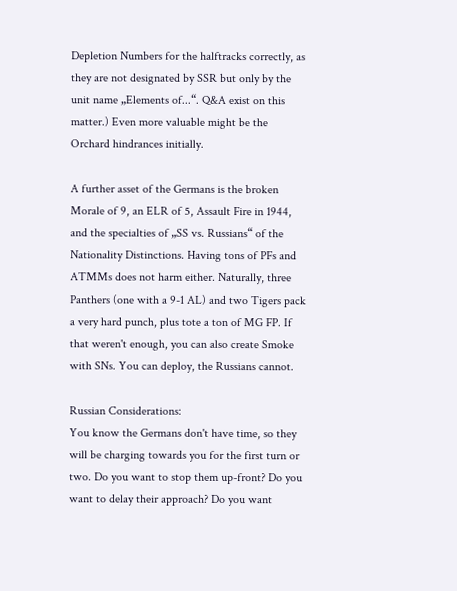Depletion Numbers for the halftracks correctly, as they are not designated by SSR but only by the unit name „Elements of...“. Q&A exist on this matter.) Even more valuable might be the Orchard hindrances initially.

A further asset of the Germans is the broken Morale of 9, an ELR of 5, Assault Fire in 1944, and the specialties of „SS vs. Russians“ of the Nationality Distinctions. Having tons of PFs and ATMMs does not harm either. Naturally, three Panthers (one with a 9-1 AL) and two Tigers pack a very hard punch, plus tote a ton of MG FP. If that weren't enough, you can also create Smoke with SNs. You can deploy, the Russians cannot.

Russian Considerations:
You know the Germans don't have time, so they will be charging towards you for the first turn or two. Do you want to stop them up-front? Do you want to delay their approach? Do you want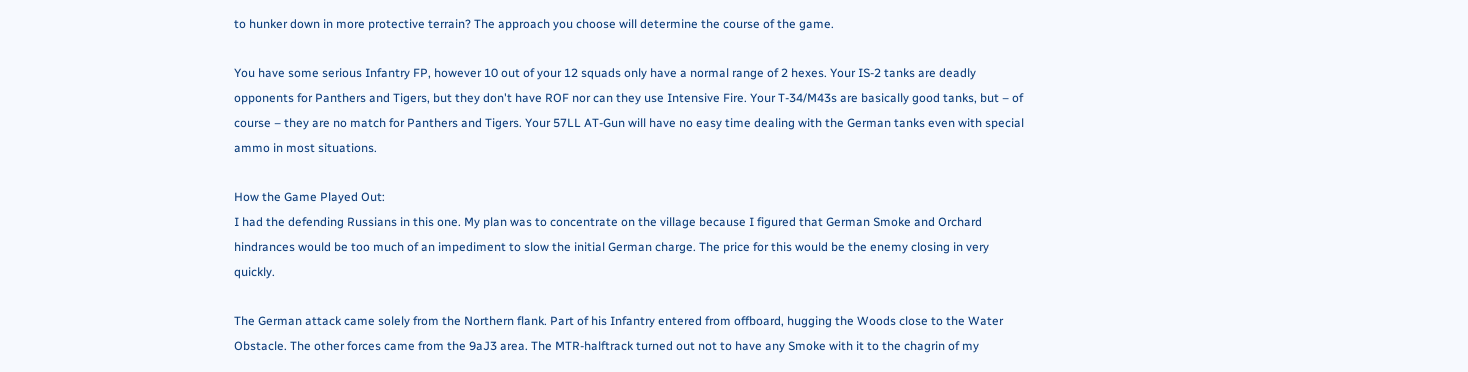to hunker down in more protective terrain? The approach you choose will determine the course of the game.

You have some serious Infantry FP, however 10 out of your 12 squads only have a normal range of 2 hexes. Your IS-2 tanks are deadly opponents for Panthers and Tigers, but they don't have ROF nor can they use Intensive Fire. Your T-34/M43s are basically good tanks, but – of course – they are no match for Panthers and Tigers. Your 57LL AT-Gun will have no easy time dealing with the German tanks even with special ammo in most situations.

How the Game Played Out:
I had the defending Russians in this one. My plan was to concentrate on the village because I figured that German Smoke and Orchard hindrances would be too much of an impediment to slow the initial German charge. The price for this would be the enemy closing in very quickly.

The German attack came solely from the Northern flank. Part of his Infantry entered from offboard, hugging the Woods close to the Water Obstacle. The other forces came from the 9aJ3 area. The MTR-halftrack turned out not to have any Smoke with it to the chagrin of my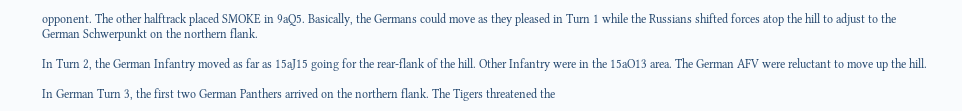opponent. The other halftrack placed SMOKE in 9aQ5. Basically, the Germans could move as they pleased in Turn 1 while the Russians shifted forces atop the hill to adjust to the German Schwerpunkt on the northern flank.

In Turn 2, the German Infantry moved as far as 15aJ15 going for the rear-flank of the hill. Other Infantry were in the 15aO13 area. The German AFV were reluctant to move up the hill.

In German Turn 3, the first two German Panthers arrived on the northern flank. The Tigers threatened the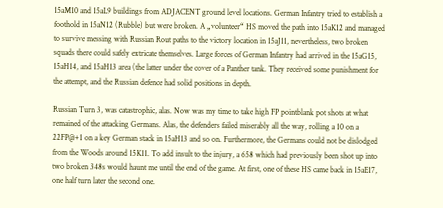15aM10 and 15aL9 buildings from ADJACENT ground level locations. German Infantry tried to establish a foothold in 15aN12 (Rubble) but were broken. A „volunteer“ HS moved the path into 15aK12 and managed to survive messing with Russian Rout paths to the victory location in 15aJ11, nevertheless, two broken squads there could safely extricate themselves. Large forces of German Infantry had arrived in the 15aG15, 15aH14, and 15aH13 area (the latter under the cover of a Panther tank. They received some punishment for the attempt, and the Russian defence had solid positions in depth.

Russian Turn 3, was catastrophic, alas. Now was my time to take high FP pointblank pot shots at what remained of the attacking Germans. Alas, the defenders failed miserably all the way, rolling a 10 on a 22FP@+1 on a key German stack in 15aH13 and so on. Furthermore, the Germans could not be dislodged from the Woods around 15K11. To add insult to the injury, a 658 which had previously been shot up into two broken 348s would haunt me until the end of the game. At first, one of these HS came back in 15aE17, one half turn later the second one.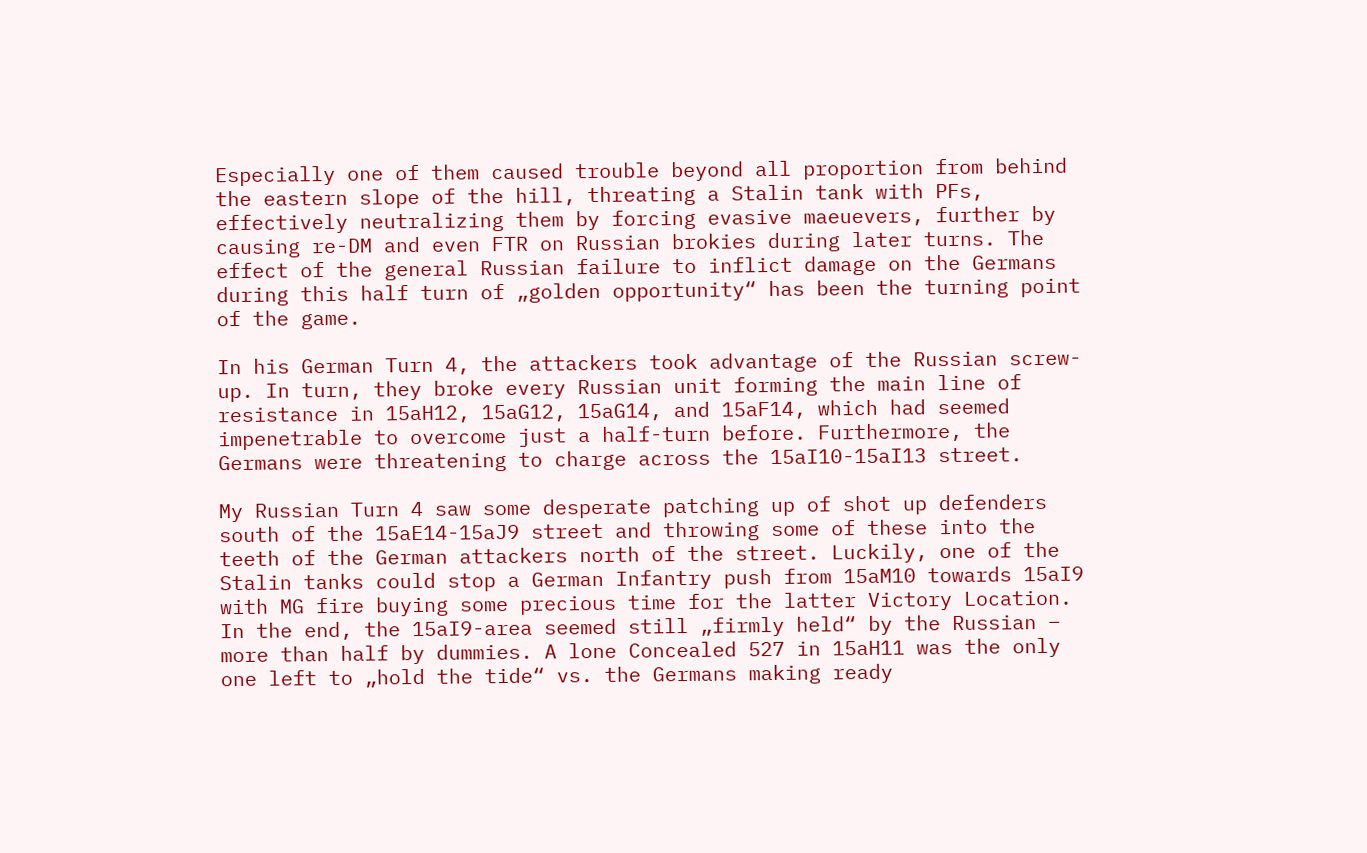Especially one of them caused trouble beyond all proportion from behind the eastern slope of the hill, threating a Stalin tank with PFs, effectively neutralizing them by forcing evasive maeuevers, further by causing re-DM and even FTR on Russian brokies during later turns. The effect of the general Russian failure to inflict damage on the Germans during this half turn of „golden opportunity“ has been the turning point of the game.

In his German Turn 4, the attackers took advantage of the Russian screw-up. In turn, they broke every Russian unit forming the main line of resistance in 15aH12, 15aG12, 15aG14, and 15aF14, which had seemed impenetrable to overcome just a half-turn before. Furthermore, the Germans were threatening to charge across the 15aI10-15aI13 street.

My Russian Turn 4 saw some desperate patching up of shot up defenders south of the 15aE14-15aJ9 street and throwing some of these into the teeth of the German attackers north of the street. Luckily, one of the Stalin tanks could stop a German Infantry push from 15aM10 towards 15aI9 with MG fire buying some precious time for the latter Victory Location. In the end, the 15aI9-area seemed still „firmly held“ by the Russian – more than half by dummies. A lone Concealed 527 in 15aH11 was the only one left to „hold the tide“ vs. the Germans making ready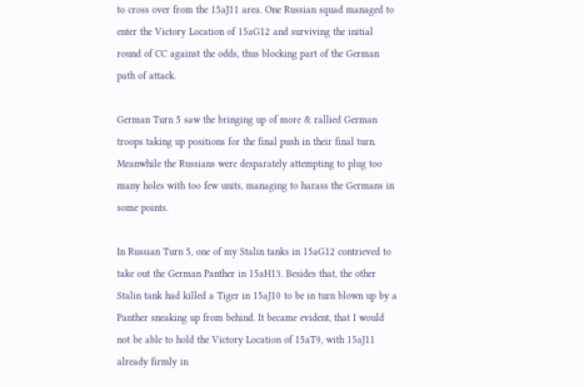to cross over from the 15aJ11 area. One Russian squad managed to enter the Victory Location of 15aG12 and surviving the initial round of CC against the odds, thus blocking part of the German path of attack.

German Turn 5 saw the bringing up of more & rallied German troops taking up positions for the final push in their final turn. Meanwhile the Russians were desparately attempting to plug too many holes with too few units, managing to harass the Germans in some points.

In Russian Turn 5, one of my Stalin tanks in 15aG12 contrieved to take out the German Panther in 15aH13. Besides that, the other Stalin tank had killed a Tiger in 15aJ10 to be in turn blown up by a Panther sneaking up from behind. It became evident, that I would not be able to hold the Victory Location of 15aT9, with 15aJ11 already firmly in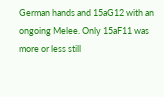German hands and 15aG12 with an ongoing Melee. Only 15aF11 was more or less still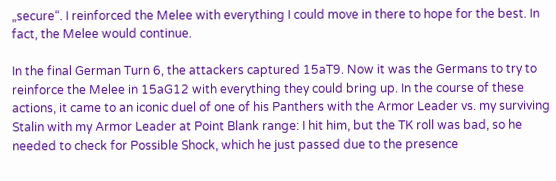„secure“. I reinforced the Melee with everything I could move in there to hope for the best. In fact, the Melee would continue.

In the final German Turn 6, the attackers captured 15aT9. Now it was the Germans to try to reinforce the Melee in 15aG12 with everything they could bring up. In the course of these actions, it came to an iconic duel of one of his Panthers with the Armor Leader vs. my surviving Stalin with my Armor Leader at Point Blank range: I hit him, but the TK roll was bad, so he needed to check for Possible Shock, which he just passed due to the presence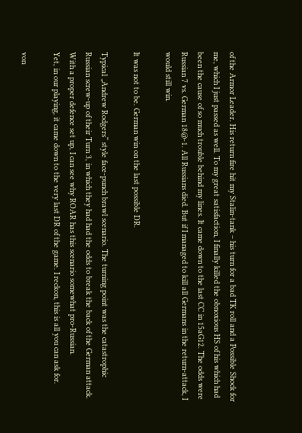of the Armor Leader. His return fire hit my Stalin-tank – his turn for a bad TK roll and a Possible Shock for me, which I just passed as well. To my great satisfaction, I finally killed the obnoxious HS of his which had been the cause of so much trouble behind my lines. It came down to the last CC in 15aG12. The odds were Russian 7 vs. German 18@-1. All Russians died. But if I managed to kill all Germans in the return-attack, I would still win.

It was not to be. German win on the last possible DR.

Typical „Andrew Rodgers“ style face-punch brawl scenario. The turning point was the catastrophic Russian screw-up of their Turn 3, in which they had had the odds to break the back of the German attack. With a proper defence set up, I can see why ROAR has this scenario somewhat pro-Russian.
Yet, in our playing, it came down to the very last DR of the game. I reckon, this is all you can ask for.

von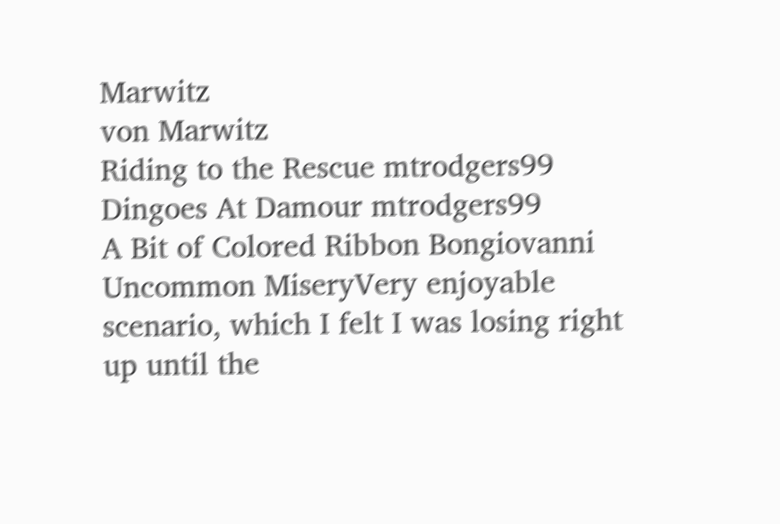Marwitz
von Marwitz
Riding to the Rescue mtrodgers99
Dingoes At Damour mtrodgers99
A Bit of Colored Ribbon Bongiovanni
Uncommon MiseryVery enjoyable scenario, which I felt I was losing right up until the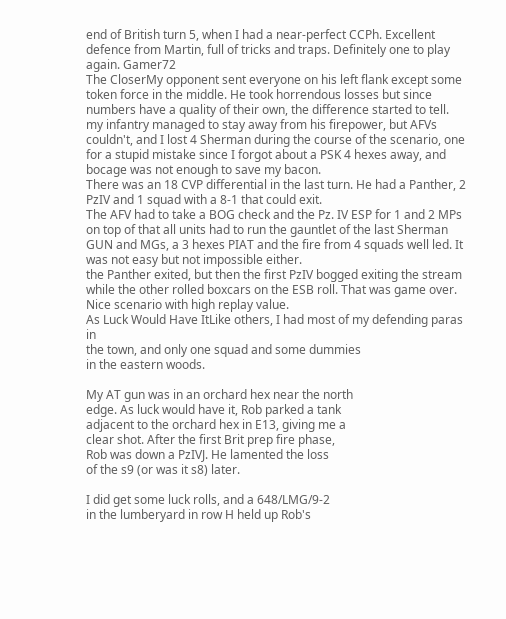end of British turn 5, when I had a near-perfect CCPh. Excellent defence from Martin, full of tricks and traps. Definitely one to play again. Gamer72
The CloserMy opponent sent everyone on his left flank except some token force in the middle. He took horrendous losses but since numbers have a quality of their own, the difference started to tell. my infantry managed to stay away from his firepower, but AFVs couldn't, and I lost 4 Sherman during the course of the scenario, one for a stupid mistake since I forgot about a PSK 4 hexes away, and bocage was not enough to save my bacon.
There was an 18 CVP differential in the last turn. He had a Panther, 2 PzIV and 1 squad with a 8-1 that could exit.
The AFV had to take a BOG check and the Pz. IV ESP for 1 and 2 MPs on top of that all units had to run the gauntlet of the last Sherman GUN and MGs, a 3 hexes PIAT and the fire from 4 squads well led. It was not easy but not impossible either.
the Panther exited, but then the first PzIV bogged exiting the stream while the other rolled boxcars on the ESB roll. That was game over. Nice scenario with high replay value.
As Luck Would Have ItLike others, I had most of my defending paras in
the town, and only one squad and some dummies
in the eastern woods.

My AT gun was in an orchard hex near the north
edge. As luck would have it, Rob parked a tank
adjacent to the orchard hex in E13, giving me a
clear shot. After the first Brit prep fire phase,
Rob was down a PzIVJ. He lamented the loss
of the s9 (or was it s8) later.

I did get some luck rolls, and a 648/LMG/9-2
in the lumberyard in row H held up Rob's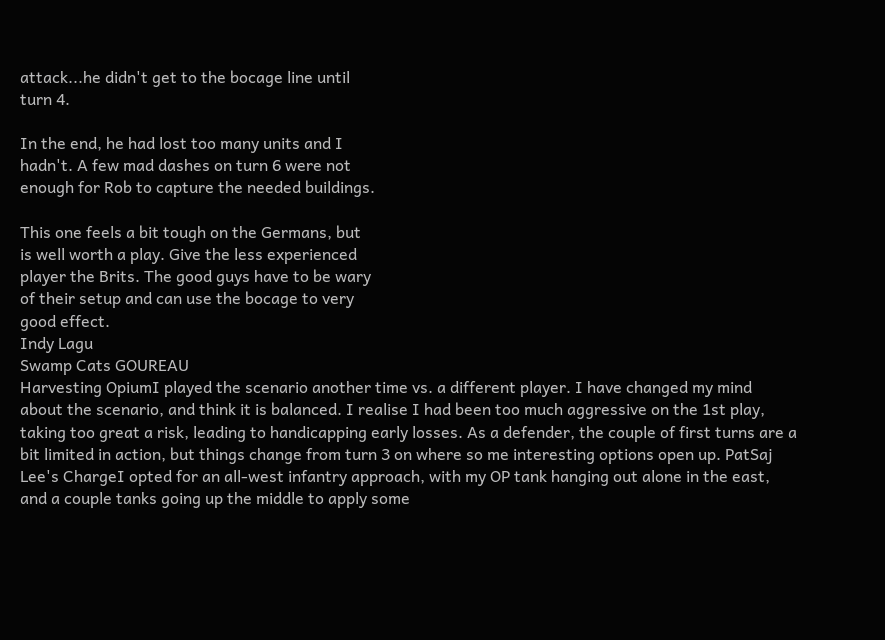attack...he didn't get to the bocage line until
turn 4.

In the end, he had lost too many units and I
hadn't. A few mad dashes on turn 6 were not
enough for Rob to capture the needed buildings.

This one feels a bit tough on the Germans, but
is well worth a play. Give the less experienced
player the Brits. The good guys have to be wary
of their setup and can use the bocage to very
good effect.
Indy Lagu
Swamp Cats GOUREAU
Harvesting OpiumI played the scenario another time vs. a different player. I have changed my mind about the scenario, and think it is balanced. I realise I had been too much aggressive on the 1st play, taking too great a risk, leading to handicapping early losses. As a defender, the couple of first turns are a bit limited in action, but things change from turn 3 on where so me interesting options open up. PatSaj
Lee's ChargeI opted for an all-west infantry approach, with my OP tank hanging out alone in the east, and a couple tanks going up the middle to apply some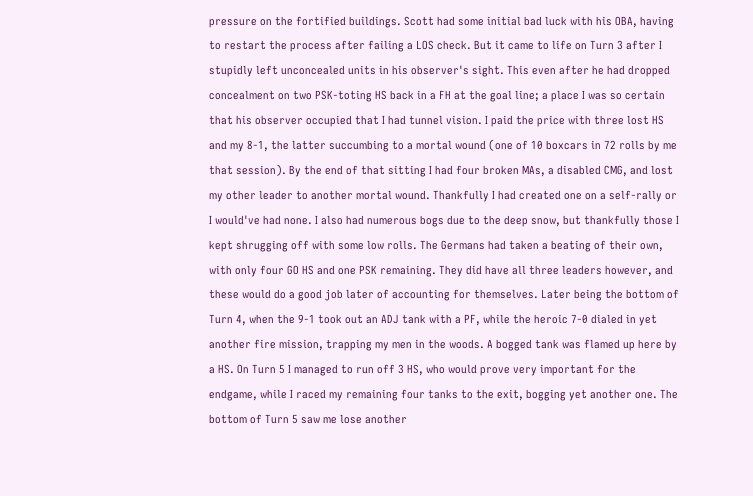pressure on the fortified buildings. Scott had some initial bad luck with his OBA, having to restart the process after failing a LOS check. But it came to life on Turn 3 after I stupidly left unconcealed units in his observer's sight. This even after he had dropped concealment on two PSK-toting HS back in a FH at the goal line; a place I was so certain that his observer occupied that I had tunnel vision. I paid the price with three lost HS and my 8-1, the latter succumbing to a mortal wound (one of 10 boxcars in 72 rolls by me that session). By the end of that sitting I had four broken MAs, a disabled CMG, and lost my other leader to another mortal wound. Thankfully I had created one on a self-rally or I would've had none. I also had numerous bogs due to the deep snow, but thankfully those I kept shrugging off with some low rolls. The Germans had taken a beating of their own, with only four GO HS and one PSK remaining. They did have all three leaders however, and these would do a good job later of accounting for themselves. Later being the bottom of Turn 4, when the 9-1 took out an ADJ tank with a PF, while the heroic 7-0 dialed in yet another fire mission, trapping my men in the woods. A bogged tank was flamed up here by a HS. On Turn 5 I managed to run off 3 HS, who would prove very important for the endgame, while I raced my remaining four tanks to the exit, bogging yet another one. The bottom of Turn 5 saw me lose another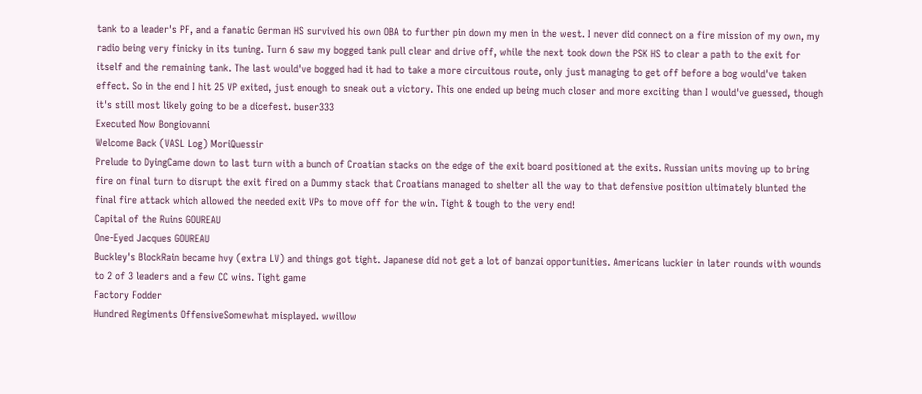tank to a leader's PF, and a fanatic German HS survived his own OBA to further pin down my men in the west. I never did connect on a fire mission of my own, my radio being very finicky in its tuning. Turn 6 saw my bogged tank pull clear and drive off, while the next took down the PSK HS to clear a path to the exit for itself and the remaining tank. The last would've bogged had it had to take a more circuitous route, only just managing to get off before a bog would've taken effect. So in the end I hit 25 VP exited, just enough to sneak out a victory. This one ended up being much closer and more exciting than I would've guessed, though it's still most likely going to be a dicefest. buser333
Executed Now Bongiovanni
Welcome Back (VASL Log) MoriQuessir
Prelude to DyingCame down to last turn with a bunch of Croatian stacks on the edge of the exit board positioned at the exits. Russian units moving up to bring fire on final turn to disrupt the exit fired on a Dummy stack that Croatians managed to shelter all the way to that defensive position ultimately blunted the final fire attack which allowed the needed exit VPs to move off for the win. Tight & tough to the very end!
Capital of the Ruins GOUREAU
One-Eyed Jacques GOUREAU
Buckley's BlockRain became hvy (extra LV) and things got tight. Japanese did not get a lot of banzai opportunities. Americans luckier in later rounds with wounds to 2 of 3 leaders and a few CC wins. Tight game
Factory Fodder
Hundred Regiments OffensiveSomewhat misplayed. wwillow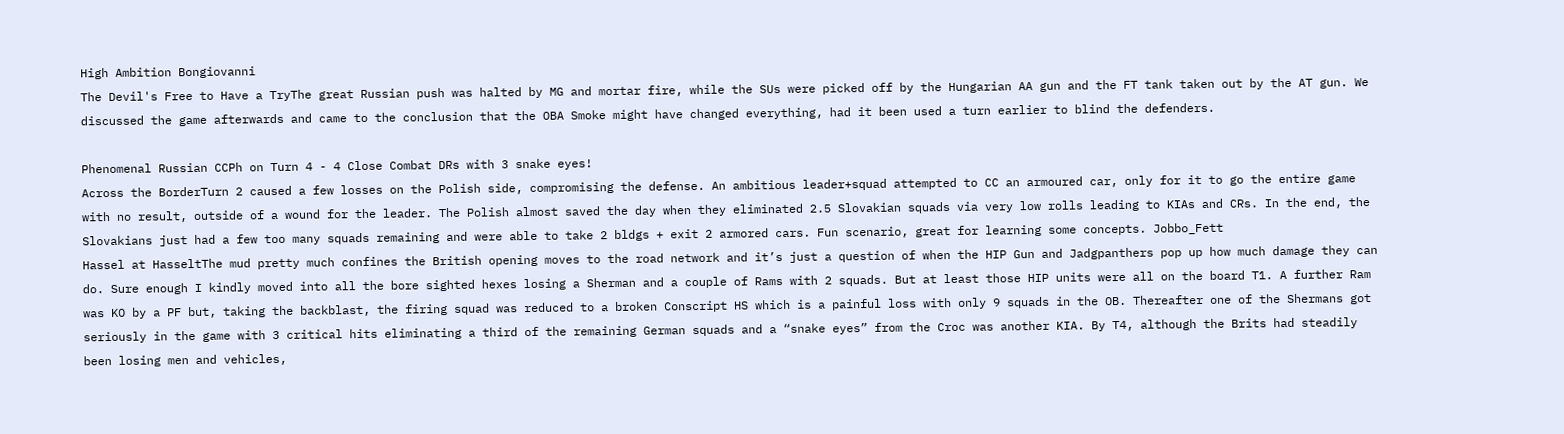High Ambition Bongiovanni
The Devil's Free to Have a TryThe great Russian push was halted by MG and mortar fire, while the SUs were picked off by the Hungarian AA gun and the FT tank taken out by the AT gun. We discussed the game afterwards and came to the conclusion that the OBA Smoke might have changed everything, had it been used a turn earlier to blind the defenders.

Phenomenal Russian CCPh on Turn 4 - 4 Close Combat DRs with 3 snake eyes!
Across the BorderTurn 2 caused a few losses on the Polish side, compromising the defense. An ambitious leader+squad attempted to CC an armoured car, only for it to go the entire game with no result, outside of a wound for the leader. The Polish almost saved the day when they eliminated 2.5 Slovakian squads via very low rolls leading to KIAs and CRs. In the end, the Slovakians just had a few too many squads remaining and were able to take 2 bldgs + exit 2 armored cars. Fun scenario, great for learning some concepts. Jobbo_Fett
Hassel at HasseltThe mud pretty much confines the British opening moves to the road network and it’s just a question of when the HIP Gun and Jadgpanthers pop up how much damage they can do. Sure enough I kindly moved into all the bore sighted hexes losing a Sherman and a couple of Rams with 2 squads. But at least those HIP units were all on the board T1. A further Ram was KO by a PF but, taking the backblast, the firing squad was reduced to a broken Conscript HS which is a painful loss with only 9 squads in the OB. Thereafter one of the Shermans got seriously in the game with 3 critical hits eliminating a third of the remaining German squads and a “snake eyes” from the Croc was another KIA. By T4, although the Brits had steadily been losing men and vehicles,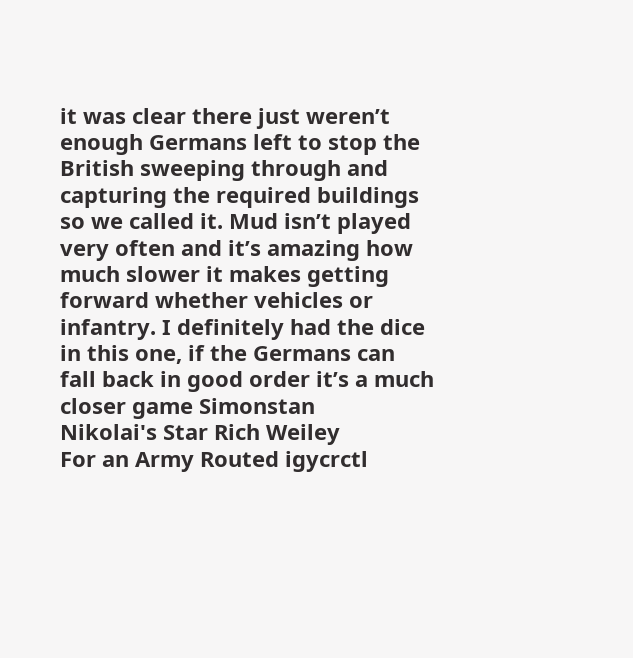it was clear there just weren’t enough Germans left to stop the British sweeping through and capturing the required buildings so we called it. Mud isn’t played very often and it’s amazing how much slower it makes getting forward whether vehicles or infantry. I definitely had the dice in this one, if the Germans can fall back in good order it’s a much closer game Simonstan
Nikolai's Star Rich Weiley
For an Army Routed igycrctl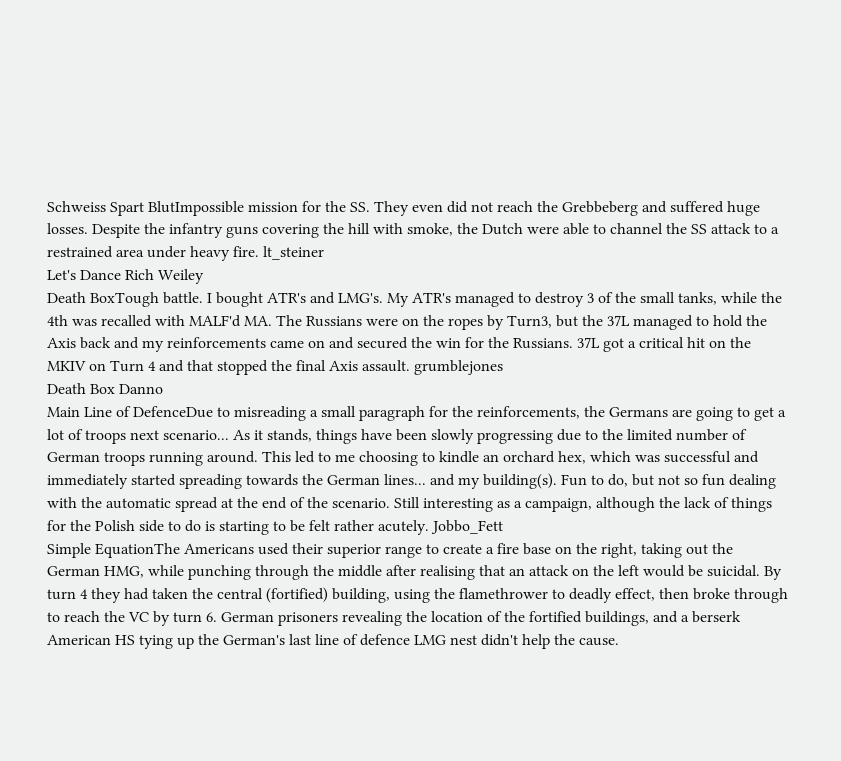Schweiss Spart BlutImpossible mission for the SS. They even did not reach the Grebbeberg and suffered huge losses. Despite the infantry guns covering the hill with smoke, the Dutch were able to channel the SS attack to a restrained area under heavy fire. lt_steiner
Let's Dance Rich Weiley
Death BoxTough battle. I bought ATR's and LMG's. My ATR's managed to destroy 3 of the small tanks, while the 4th was recalled with MALF'd MA. The Russians were on the ropes by Turn3, but the 37L managed to hold the Axis back and my reinforcements came on and secured the win for the Russians. 37L got a critical hit on the MKIV on Turn 4 and that stopped the final Axis assault. grumblejones
Death Box Danno
Main Line of DefenceDue to misreading a small paragraph for the reinforcements, the Germans are going to get a lot of troops next scenario... As it stands, things have been slowly progressing due to the limited number of German troops running around. This led to me choosing to kindle an orchard hex, which was successful and immediately started spreading towards the German lines... and my building(s). Fun to do, but not so fun dealing with the automatic spread at the end of the scenario. Still interesting as a campaign, although the lack of things for the Polish side to do is starting to be felt rather acutely. Jobbo_Fett
Simple EquationThe Americans used their superior range to create a fire base on the right, taking out the German HMG, while punching through the middle after realising that an attack on the left would be suicidal. By turn 4 they had taken the central (fortified) building, using the flamethrower to deadly effect, then broke through to reach the VC by turn 6. German prisoners revealing the location of the fortified buildings, and a berserk American HS tying up the German's last line of defence LMG nest didn't help the cause.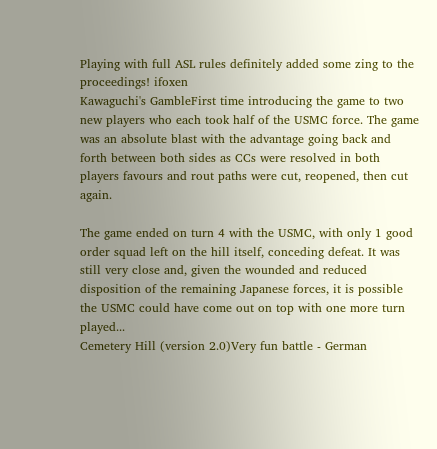Playing with full ASL rules definitely added some zing to the proceedings! ifoxen
Kawaguchi's GambleFirst time introducing the game to two new players who each took half of the USMC force. The game was an absolute blast with the advantage going back and forth between both sides as CCs were resolved in both players favours and rout paths were cut, reopened, then cut again.

The game ended on turn 4 with the USMC, with only 1 good order squad left on the hill itself, conceding defeat. It was still very close and, given the wounded and reduced disposition of the remaining Japanese forces, it is possible the USMC could have come out on top with one more turn played...
Cemetery Hill (version 2.0)Very fun battle - German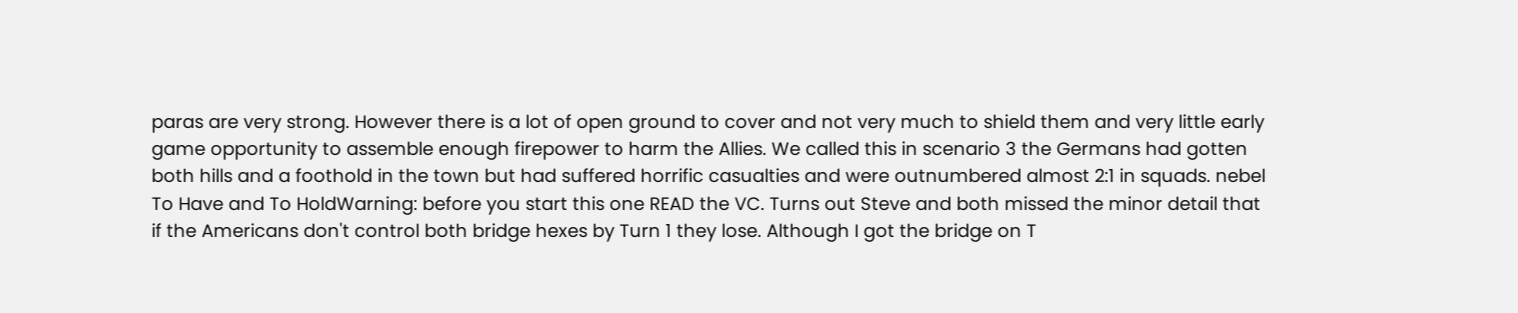paras are very strong. However there is a lot of open ground to cover and not very much to shield them and very little early game opportunity to assemble enough firepower to harm the Allies. We called this in scenario 3 the Germans had gotten both hills and a foothold in the town but had suffered horrific casualties and were outnumbered almost 2:1 in squads. nebel
To Have and To HoldWarning: before you start this one READ the VC. Turns out Steve and both missed the minor detail that if the Americans don't control both bridge hexes by Turn 1 they lose. Although I got the bridge on T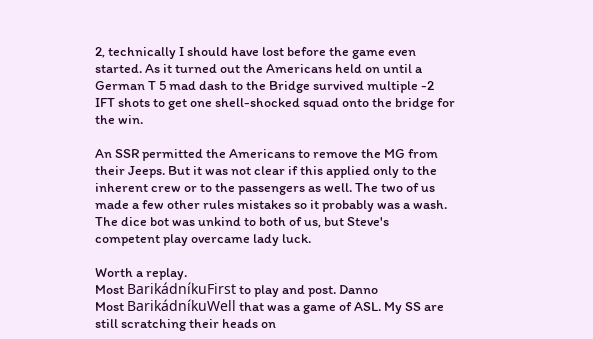2, technically I should have lost before the game even started. As it turned out the Americans held on until a German T 5 mad dash to the Bridge survived multiple -2 IFT shots to get one shell-shocked squad onto the bridge for the win.

An SSR permitted the Americans to remove the MG from their Jeeps. But it was not clear if this applied only to the inherent crew or to the passengers as well. The two of us made a few other rules mistakes so it probably was a wash. The dice bot was unkind to both of us, but Steve's competent play overcame lady luck.

Worth a replay.
Most BarikádníkuFirst to play and post. Danno
Most BarikádníkuWell that was a game of ASL. My SS are still scratching their heads on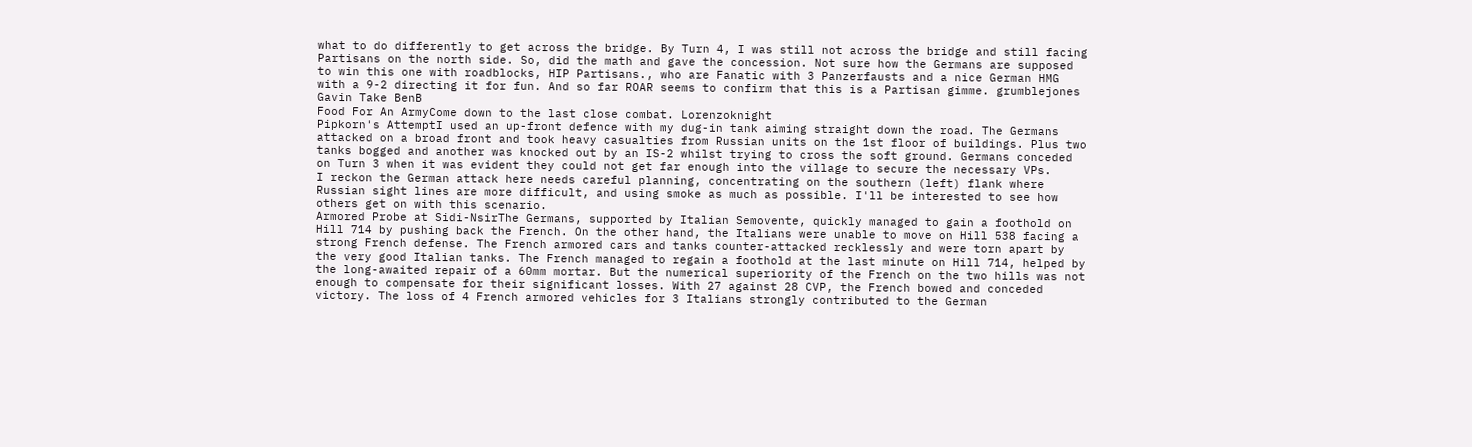what to do differently to get across the bridge. By Turn 4, I was still not across the bridge and still facing Partisans on the north side. So, did the math and gave the concession. Not sure how the Germans are supposed to win this one with roadblocks, HIP Partisans., who are Fanatic with 3 Panzerfausts and a nice German HMG with a 9-2 directing it for fun. And so far ROAR seems to confirm that this is a Partisan gimme. grumblejones
Gavin Take BenB
Food For An ArmyCome down to the last close combat. Lorenzoknight
Pipkorn's AttemptI used an up-front defence with my dug-in tank aiming straight down the road. The Germans attacked on a broad front and took heavy casualties from Russian units on the 1st floor of buildings. Plus two tanks bogged and another was knocked out by an IS-2 whilst trying to cross the soft ground. Germans conceded on Turn 3 when it was evident they could not get far enough into the village to secure the necessary VPs.
I reckon the German attack here needs careful planning, concentrating on the southern (left) flank where Russian sight lines are more difficult, and using smoke as much as possible. I'll be interested to see how others get on with this scenario.
Armored Probe at Sidi-NsirThe Germans, supported by Italian Semovente, quickly managed to gain a foothold on Hill 714 by pushing back the French. On the other hand, the Italians were unable to move on Hill 538 facing a strong French defense. The French armored cars and tanks counter-attacked recklessly and were torn apart by the very good Italian tanks. The French managed to regain a foothold at the last minute on Hill 714, helped by the long-awaited repair of a 60mm mortar. But the numerical superiority of the French on the two hills was not enough to compensate for their significant losses. With 27 against 28 CVP, the French bowed and conceded victory. The loss of 4 French armored vehicles for 3 Italians strongly contributed to the German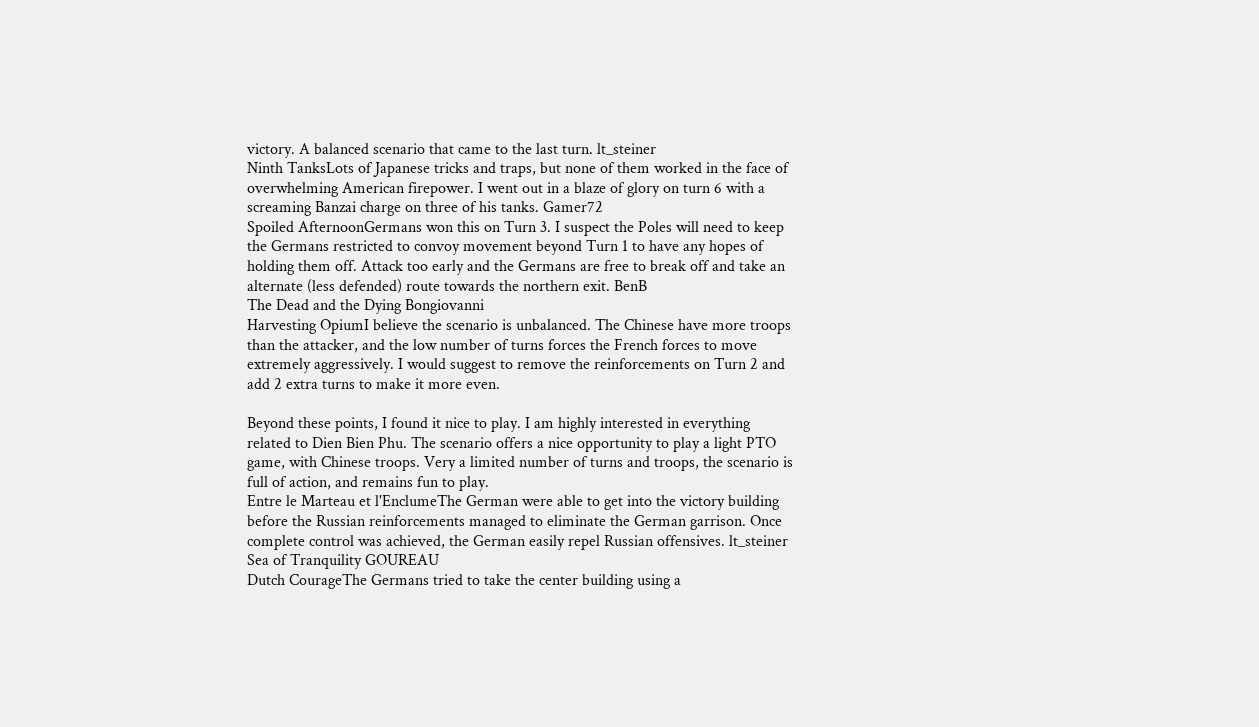victory. A balanced scenario that came to the last turn. lt_steiner
Ninth TanksLots of Japanese tricks and traps, but none of them worked in the face of overwhelming American firepower. I went out in a blaze of glory on turn 6 with a screaming Banzai charge on three of his tanks. Gamer72
Spoiled AfternoonGermans won this on Turn 3. I suspect the Poles will need to keep the Germans restricted to convoy movement beyond Turn 1 to have any hopes of holding them off. Attack too early and the Germans are free to break off and take an alternate (less defended) route towards the northern exit. BenB
The Dead and the Dying Bongiovanni
Harvesting OpiumI believe the scenario is unbalanced. The Chinese have more troops than the attacker, and the low number of turns forces the French forces to move extremely aggressively. I would suggest to remove the reinforcements on Turn 2 and add 2 extra turns to make it more even.

Beyond these points, I found it nice to play. I am highly interested in everything related to Dien Bien Phu. The scenario offers a nice opportunity to play a light PTO game, with Chinese troops. Very a limited number of turns and troops, the scenario is full of action, and remains fun to play.
Entre le Marteau et l'EnclumeThe German were able to get into the victory building before the Russian reinforcements managed to eliminate the German garrison. Once complete control was achieved, the German easily repel Russian offensives. lt_steiner
Sea of Tranquility GOUREAU
Dutch CourageThe Germans tried to take the center building using a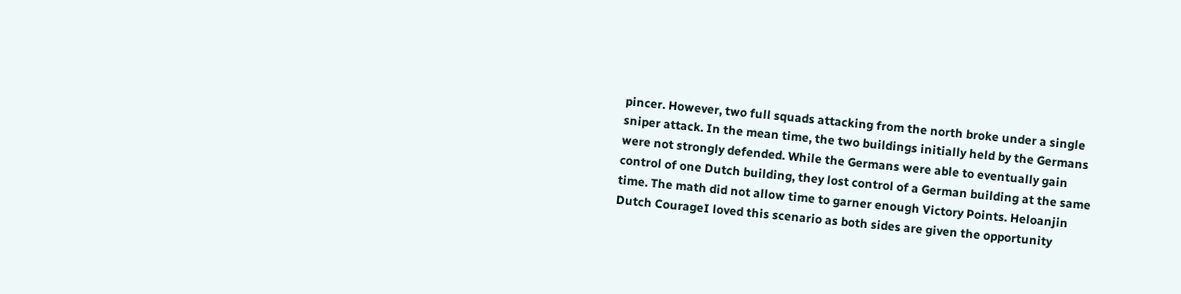pincer. However, two full squads attacking from the north broke under a single sniper attack. In the mean time, the two buildings initially held by the Germans were not strongly defended. While the Germans were able to eventually gain control of one Dutch building, they lost control of a German building at the same time. The math did not allow time to garner enough Victory Points. Heloanjin
Dutch CourageI loved this scenario as both sides are given the opportunity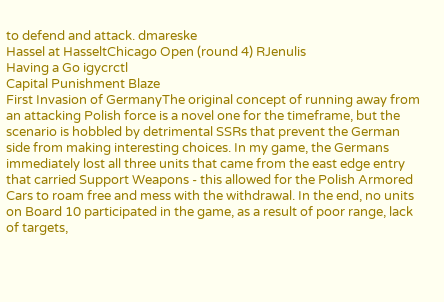to defend and attack. dmareske
Hassel at HasseltChicago Open (round 4) RJenulis
Having a Go igycrctl
Capital Punishment Blaze
First Invasion of GermanyThe original concept of running away from an attacking Polish force is a novel one for the timeframe, but the scenario is hobbled by detrimental SSRs that prevent the German side from making interesting choices. In my game, the Germans immediately lost all three units that came from the east edge entry that carried Support Weapons - this allowed for the Polish Armored Cars to roam free and mess with the withdrawal. In the end, no units on Board 10 participated in the game, as a result of poor range, lack of targets,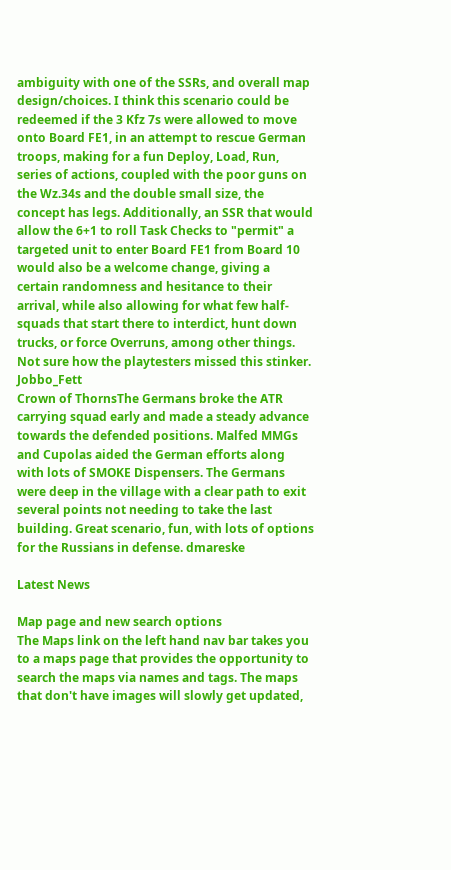ambiguity with one of the SSRs, and overall map design/choices. I think this scenario could be redeemed if the 3 Kfz 7s were allowed to move onto Board FE1, in an attempt to rescue German troops, making for a fun Deploy, Load, Run, series of actions, coupled with the poor guns on the Wz.34s and the double small size, the concept has legs. Additionally, an SSR that would allow the 6+1 to roll Task Checks to "permit" a targeted unit to enter Board FE1 from Board 10 would also be a welcome change, giving a certain randomness and hesitance to their arrival, while also allowing for what few half-squads that start there to interdict, hunt down trucks, or force Overruns, among other things. Not sure how the playtesters missed this stinker. Jobbo_Fett
Crown of ThornsThe Germans broke the ATR carrying squad early and made a steady advance towards the defended positions. Malfed MMGs and Cupolas aided the German efforts along with lots of SMOKE Dispensers. The Germans were deep in the village with a clear path to exit several points not needing to take the last building. Great scenario, fun, with lots of options for the Russians in defense. dmareske

Latest News

Map page and new search options
The Maps link on the left hand nav bar takes you to a maps page that provides the opportunity to search the maps via names and tags. The maps that don't have images will slowly get updated,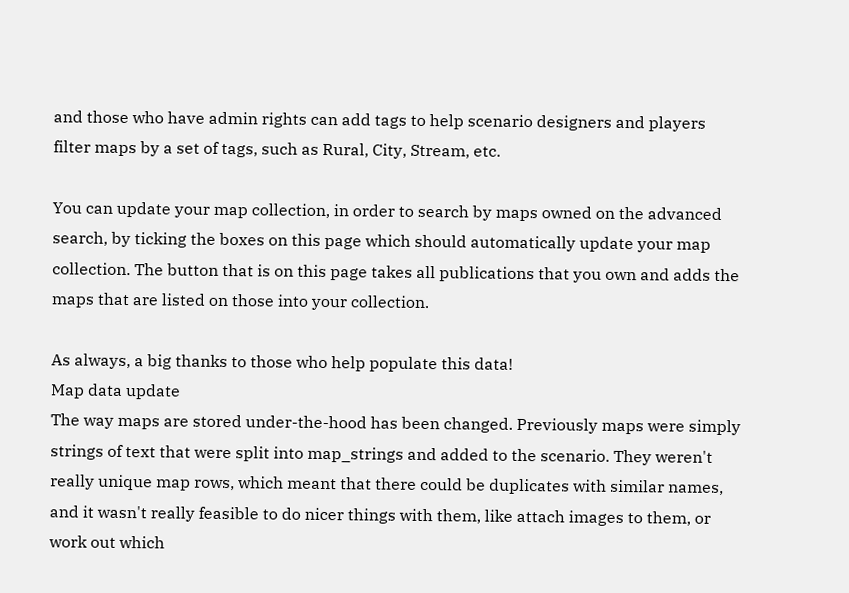and those who have admin rights can add tags to help scenario designers and players filter maps by a set of tags, such as Rural, City, Stream, etc.

You can update your map collection, in order to search by maps owned on the advanced search, by ticking the boxes on this page which should automatically update your map collection. The button that is on this page takes all publications that you own and adds the maps that are listed on those into your collection.

As always, a big thanks to those who help populate this data!
Map data update
The way maps are stored under-the-hood has been changed. Previously maps were simply strings of text that were split into map_strings and added to the scenario. They weren't really unique map rows, which meant that there could be duplicates with similar names, and it wasn't really feasible to do nicer things with them, like attach images to them, or work out which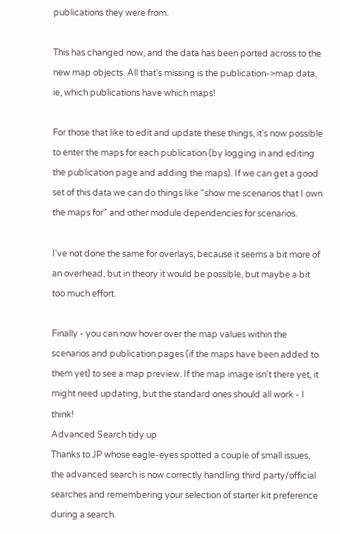publications they were from.

This has changed now, and the data has been ported across to the new map objects. All that's missing is the publication->map data, ie, which publications have which maps!

For those that like to edit and update these things, it's now possible to enter the maps for each publication (by logging in and editing the publication page and adding the maps). If we can get a good set of this data we can do things like "show me scenarios that I own the maps for" and other module dependencies for scenarios.

I've not done the same for overlays, because it seems a bit more of an overhead, but in theory it would be possible, but maybe a bit too much effort.

Finally - you can now hover over the map values within the scenarios and publication pages (if the maps have been added to them yet) to see a map preview. If the map image isn't there yet, it might need updating, but the standard ones should all work - I think!
Advanced Search tidy up
Thanks to JP whose eagle-eyes spotted a couple of small issues, the advanced search is now correctly handling third party/official searches and remembering your selection of starter kit preference during a search.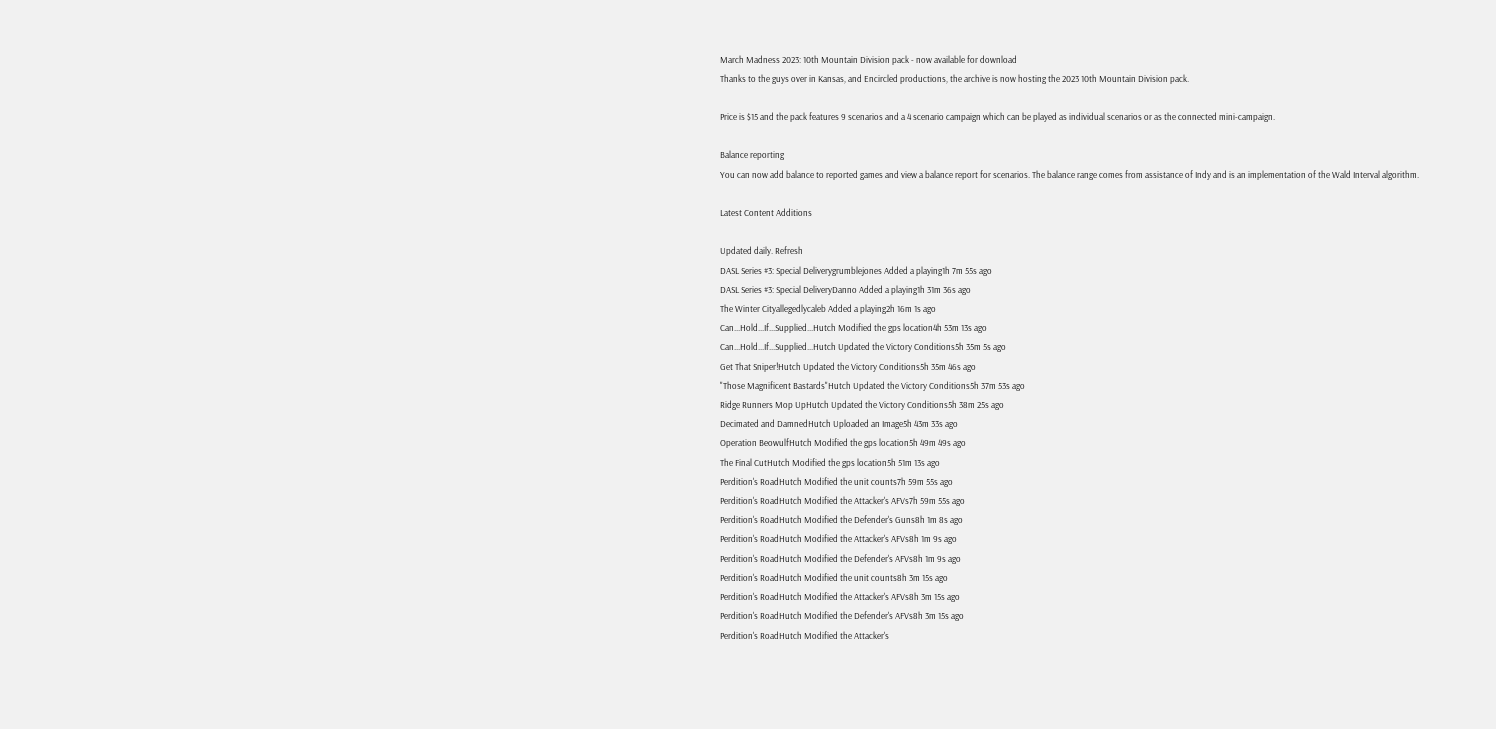March Madness 2023: 10th Mountain Division pack - now available for download
Thanks to the guys over in Kansas, and Encircled productions, the archive is now hosting the 2023 10th Mountain Division pack.

Price is $15 and the pack features 9 scenarios and a 4 scenario campaign which can be played as individual scenarios or as the connected mini-campaign.

Balance reporting
You can now add balance to reported games and view a balance report for scenarios. The balance range comes from assistance of Indy and is an implementation of the Wald Interval algorithm.

Latest Content Additions

Updated daily. Refresh
DASL Series #3: Special Deliverygrumblejones Added a playing1h 7m 55s ago
DASL Series #3: Special DeliveryDanno Added a playing1h 31m 36s ago
The Winter Cityallegedlycaleb Added a playing2h 16m 1s ago
Can...Hold...If...Supplied...Hutch Modified the gps location4h 53m 13s ago
Can...Hold...If...Supplied...Hutch Updated the Victory Conditions5h 35m 5s ago
Get That Sniper!Hutch Updated the Victory Conditions5h 35m 46s ago
"Those Magnificent Bastards"Hutch Updated the Victory Conditions5h 37m 53s ago
Ridge Runners Mop UpHutch Updated the Victory Conditions5h 38m 25s ago
Decimated and DamnedHutch Uploaded an Image5h 43m 33s ago
Operation BeowulfHutch Modified the gps location5h 49m 49s ago
The Final CutHutch Modified the gps location5h 51m 13s ago
Perdition's RoadHutch Modified the unit counts7h 59m 55s ago
Perdition's RoadHutch Modified the Attacker's AFVs7h 59m 55s ago
Perdition's RoadHutch Modified the Defender's Guns8h 1m 8s ago
Perdition's RoadHutch Modified the Attacker's AFVs8h 1m 9s ago
Perdition's RoadHutch Modified the Defender's AFVs8h 1m 9s ago
Perdition's RoadHutch Modified the unit counts8h 3m 15s ago
Perdition's RoadHutch Modified the Attacker's AFVs8h 3m 15s ago
Perdition's RoadHutch Modified the Defender's AFVs8h 3m 15s ago
Perdition's RoadHutch Modified the Attacker's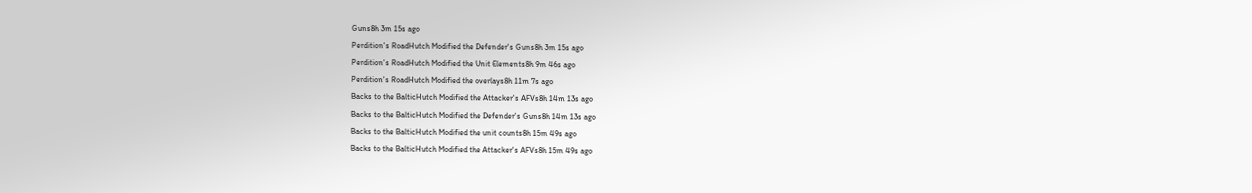Guns8h 3m 15s ago
Perdition's RoadHutch Modified the Defender's Guns8h 3m 15s ago
Perdition's RoadHutch Modified the Unit Elements8h 9m 46s ago
Perdition's RoadHutch Modified the overlays8h 11m 7s ago
Backs to the BalticHutch Modified the Attacker's AFVs8h 14m 13s ago
Backs to the BalticHutch Modified the Defender's Guns8h 14m 13s ago
Backs to the BalticHutch Modified the unit counts8h 15m 49s ago
Backs to the BalticHutch Modified the Attacker's AFVs8h 15m 49s ago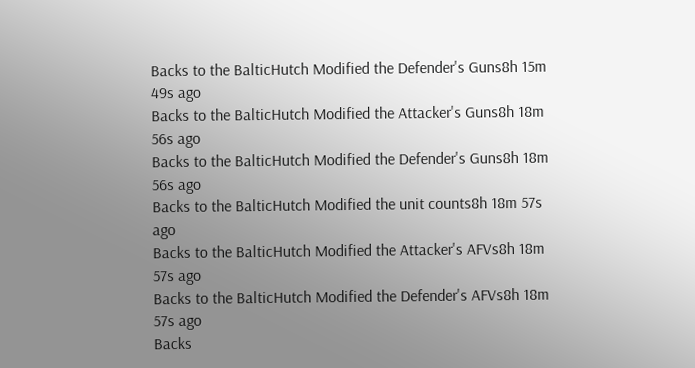Backs to the BalticHutch Modified the Defender's Guns8h 15m 49s ago
Backs to the BalticHutch Modified the Attacker's Guns8h 18m 56s ago
Backs to the BalticHutch Modified the Defender's Guns8h 18m 56s ago
Backs to the BalticHutch Modified the unit counts8h 18m 57s ago
Backs to the BalticHutch Modified the Attacker's AFVs8h 18m 57s ago
Backs to the BalticHutch Modified the Defender's AFVs8h 18m 57s ago
Backs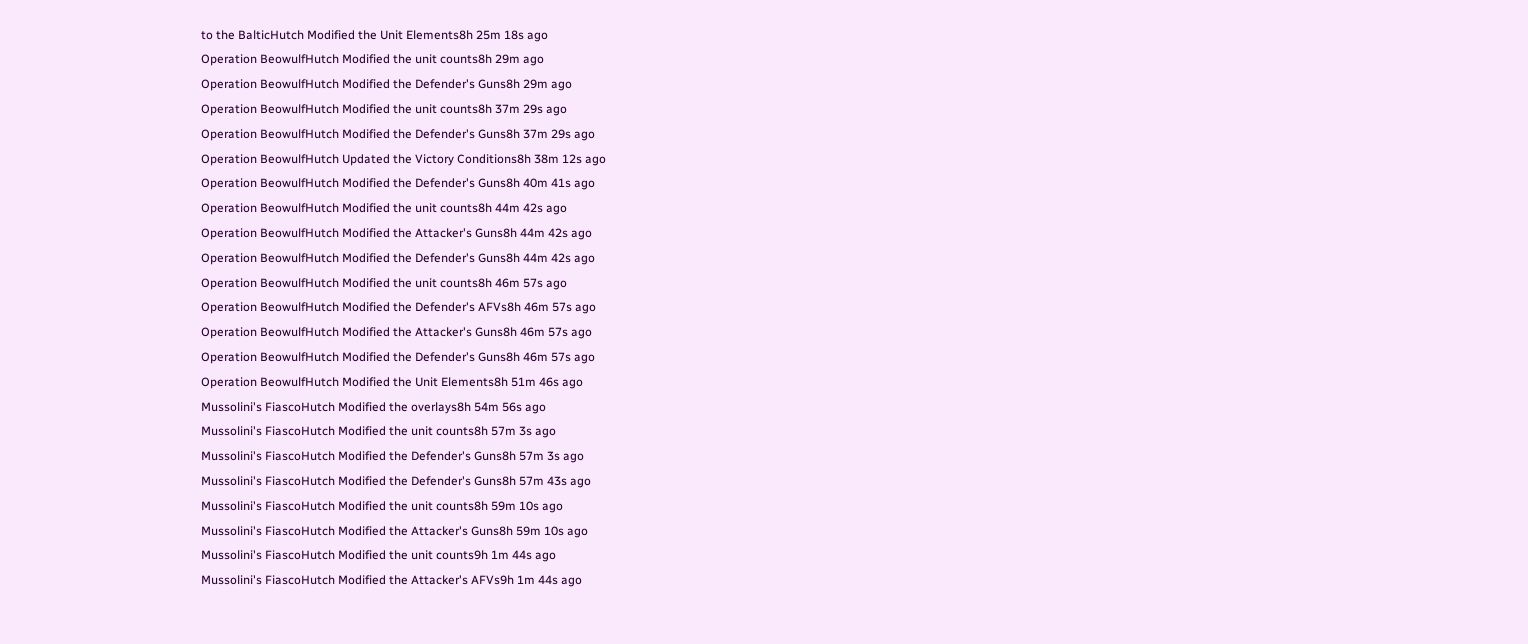to the BalticHutch Modified the Unit Elements8h 25m 18s ago
Operation BeowulfHutch Modified the unit counts8h 29m ago
Operation BeowulfHutch Modified the Defender's Guns8h 29m ago
Operation BeowulfHutch Modified the unit counts8h 37m 29s ago
Operation BeowulfHutch Modified the Defender's Guns8h 37m 29s ago
Operation BeowulfHutch Updated the Victory Conditions8h 38m 12s ago
Operation BeowulfHutch Modified the Defender's Guns8h 40m 41s ago
Operation BeowulfHutch Modified the unit counts8h 44m 42s ago
Operation BeowulfHutch Modified the Attacker's Guns8h 44m 42s ago
Operation BeowulfHutch Modified the Defender's Guns8h 44m 42s ago
Operation BeowulfHutch Modified the unit counts8h 46m 57s ago
Operation BeowulfHutch Modified the Defender's AFVs8h 46m 57s ago
Operation BeowulfHutch Modified the Attacker's Guns8h 46m 57s ago
Operation BeowulfHutch Modified the Defender's Guns8h 46m 57s ago
Operation BeowulfHutch Modified the Unit Elements8h 51m 46s ago
Mussolini's FiascoHutch Modified the overlays8h 54m 56s ago
Mussolini's FiascoHutch Modified the unit counts8h 57m 3s ago
Mussolini's FiascoHutch Modified the Defender's Guns8h 57m 3s ago
Mussolini's FiascoHutch Modified the Defender's Guns8h 57m 43s ago
Mussolini's FiascoHutch Modified the unit counts8h 59m 10s ago
Mussolini's FiascoHutch Modified the Attacker's Guns8h 59m 10s ago
Mussolini's FiascoHutch Modified the unit counts9h 1m 44s ago
Mussolini's FiascoHutch Modified the Attacker's AFVs9h 1m 44s ago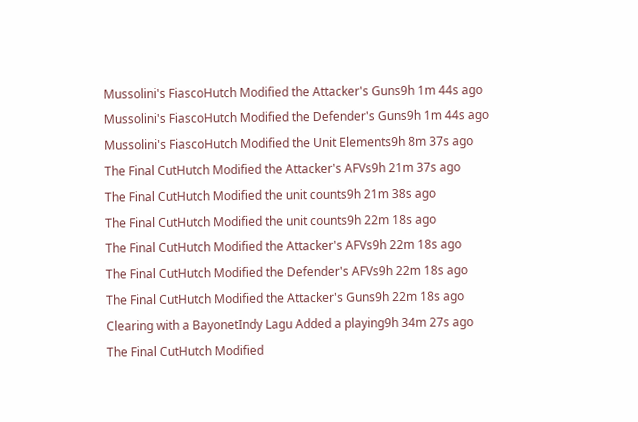Mussolini's FiascoHutch Modified the Attacker's Guns9h 1m 44s ago
Mussolini's FiascoHutch Modified the Defender's Guns9h 1m 44s ago
Mussolini's FiascoHutch Modified the Unit Elements9h 8m 37s ago
The Final CutHutch Modified the Attacker's AFVs9h 21m 37s ago
The Final CutHutch Modified the unit counts9h 21m 38s ago
The Final CutHutch Modified the unit counts9h 22m 18s ago
The Final CutHutch Modified the Attacker's AFVs9h 22m 18s ago
The Final CutHutch Modified the Defender's AFVs9h 22m 18s ago
The Final CutHutch Modified the Attacker's Guns9h 22m 18s ago
Clearing with a BayonetIndy Lagu Added a playing9h 34m 27s ago
The Final CutHutch Modified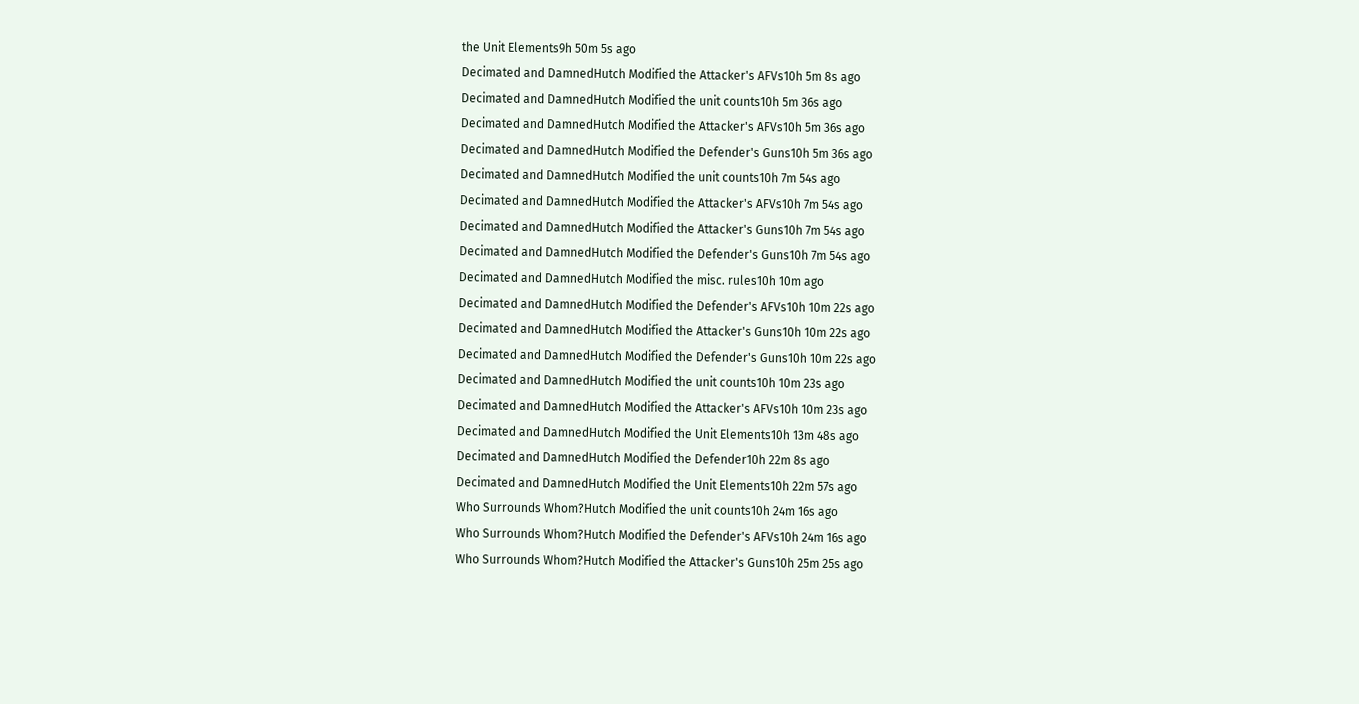the Unit Elements9h 50m 5s ago
Decimated and DamnedHutch Modified the Attacker's AFVs10h 5m 8s ago
Decimated and DamnedHutch Modified the unit counts10h 5m 36s ago
Decimated and DamnedHutch Modified the Attacker's AFVs10h 5m 36s ago
Decimated and DamnedHutch Modified the Defender's Guns10h 5m 36s ago
Decimated and DamnedHutch Modified the unit counts10h 7m 54s ago
Decimated and DamnedHutch Modified the Attacker's AFVs10h 7m 54s ago
Decimated and DamnedHutch Modified the Attacker's Guns10h 7m 54s ago
Decimated and DamnedHutch Modified the Defender's Guns10h 7m 54s ago
Decimated and DamnedHutch Modified the misc. rules10h 10m ago
Decimated and DamnedHutch Modified the Defender's AFVs10h 10m 22s ago
Decimated and DamnedHutch Modified the Attacker's Guns10h 10m 22s ago
Decimated and DamnedHutch Modified the Defender's Guns10h 10m 22s ago
Decimated and DamnedHutch Modified the unit counts10h 10m 23s ago
Decimated and DamnedHutch Modified the Attacker's AFVs10h 10m 23s ago
Decimated and DamnedHutch Modified the Unit Elements10h 13m 48s ago
Decimated and DamnedHutch Modified the Defender10h 22m 8s ago
Decimated and DamnedHutch Modified the Unit Elements10h 22m 57s ago
Who Surrounds Whom?Hutch Modified the unit counts10h 24m 16s ago
Who Surrounds Whom?Hutch Modified the Defender's AFVs10h 24m 16s ago
Who Surrounds Whom?Hutch Modified the Attacker's Guns10h 25m 25s ago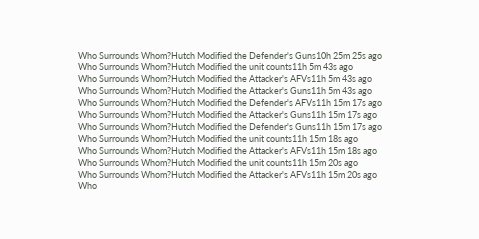Who Surrounds Whom?Hutch Modified the Defender's Guns10h 25m 25s ago
Who Surrounds Whom?Hutch Modified the unit counts11h 5m 43s ago
Who Surrounds Whom?Hutch Modified the Attacker's AFVs11h 5m 43s ago
Who Surrounds Whom?Hutch Modified the Attacker's Guns11h 5m 43s ago
Who Surrounds Whom?Hutch Modified the Defender's AFVs11h 15m 17s ago
Who Surrounds Whom?Hutch Modified the Attacker's Guns11h 15m 17s ago
Who Surrounds Whom?Hutch Modified the Defender's Guns11h 15m 17s ago
Who Surrounds Whom?Hutch Modified the unit counts11h 15m 18s ago
Who Surrounds Whom?Hutch Modified the Attacker's AFVs11h 15m 18s ago
Who Surrounds Whom?Hutch Modified the unit counts11h 15m 20s ago
Who Surrounds Whom?Hutch Modified the Attacker's AFVs11h 15m 20s ago
Who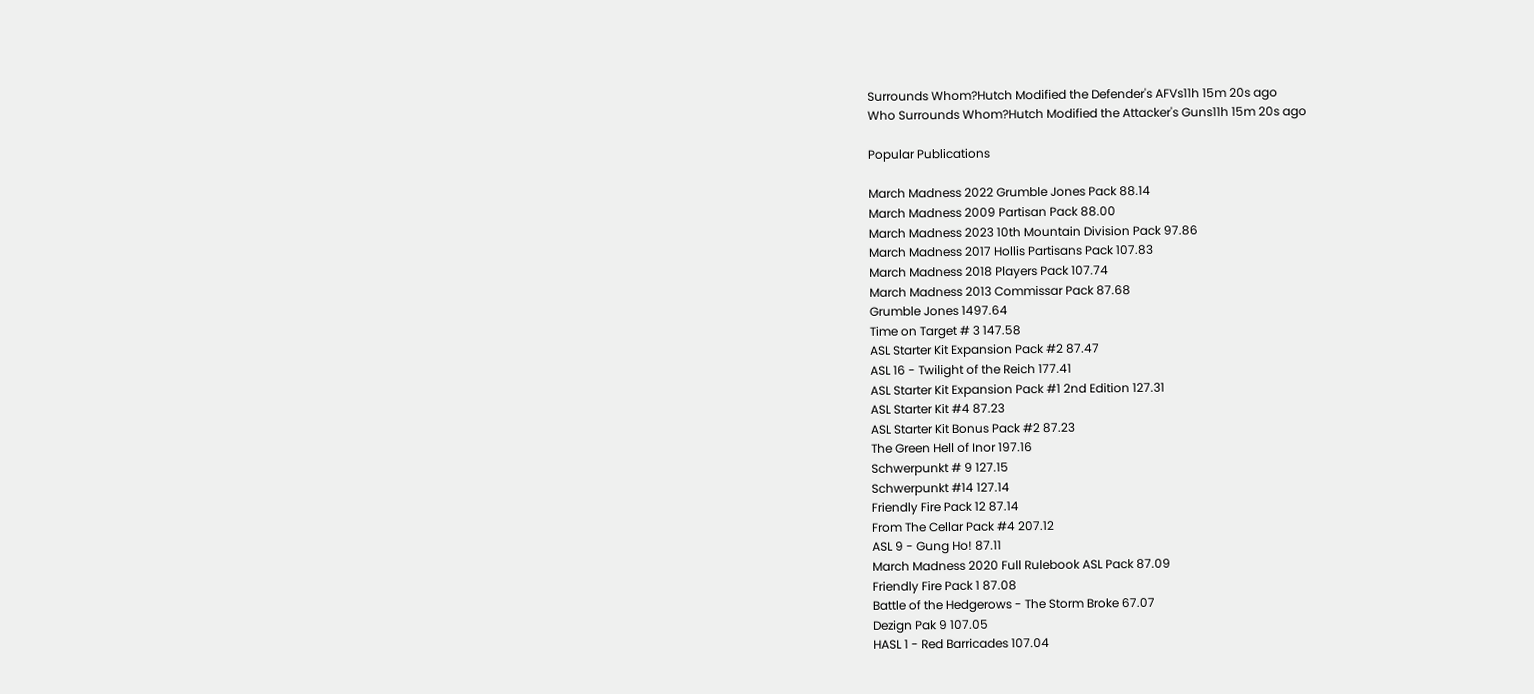Surrounds Whom?Hutch Modified the Defender's AFVs11h 15m 20s ago
Who Surrounds Whom?Hutch Modified the Attacker's Guns11h 15m 20s ago

Popular Publications

March Madness 2022 Grumble Jones Pack 88.14
March Madness 2009 Partisan Pack 88.00
March Madness 2023 10th Mountain Division Pack 97.86
March Madness 2017 Hollis Partisans Pack 107.83
March Madness 2018 Players Pack 107.74
March Madness 2013 Commissar Pack 87.68
Grumble Jones 1497.64
Time on Target # 3 147.58
ASL Starter Kit Expansion Pack #2 87.47
ASL 16 - Twilight of the Reich 177.41
ASL Starter Kit Expansion Pack #1 2nd Edition 127.31
ASL Starter Kit #4 87.23
ASL Starter Kit Bonus Pack #2 87.23
The Green Hell of Inor 197.16
Schwerpunkt # 9 127.15
Schwerpunkt #14 127.14
Friendly Fire Pack 12 87.14
From The Cellar Pack #4 207.12
ASL 9 - Gung Ho! 87.11
March Madness 2020 Full Rulebook ASL Pack 87.09
Friendly Fire Pack 1 87.08
Battle of the Hedgerows - The Storm Broke 67.07
Dezign Pak 9 107.05
HASL 1 - Red Barricades 107.04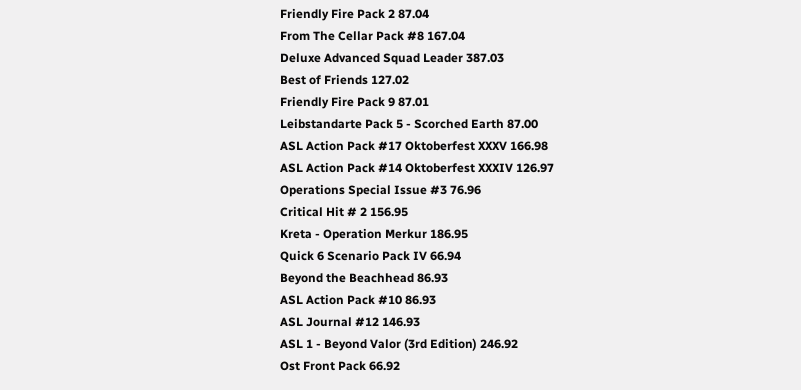Friendly Fire Pack 2 87.04
From The Cellar Pack #8 167.04
Deluxe Advanced Squad Leader 387.03
Best of Friends 127.02
Friendly Fire Pack 9 87.01
Leibstandarte Pack 5 - Scorched Earth 87.00
ASL Action Pack #17 Oktoberfest XXXV 166.98
ASL Action Pack #14 Oktoberfest XXXIV 126.97
Operations Special Issue #3 76.96
Critical Hit # 2 156.95
Kreta - Operation Merkur 186.95
Quick 6 Scenario Pack IV 66.94
Beyond the Beachhead 86.93
ASL Action Pack #10 86.93
ASL Journal #12 146.93
ASL 1 - Beyond Valor (3rd Edition) 246.92
Ost Front Pack 66.92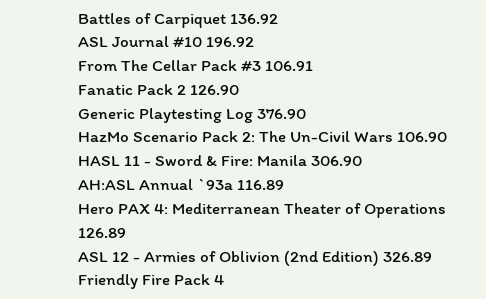Battles of Carpiquet 136.92
ASL Journal #10 196.92
From The Cellar Pack #3 106.91
Fanatic Pack 2 126.90
Generic Playtesting Log 376.90
HazMo Scenario Pack 2: The Un-Civil Wars 106.90
HASL 11 - Sword & Fire: Manila 306.90
AH:ASL Annual `93a 116.89
Hero PAX 4: Mediterranean Theater of Operations 126.89
ASL 12 - Armies of Oblivion (2nd Edition) 326.89
Friendly Fire Pack 4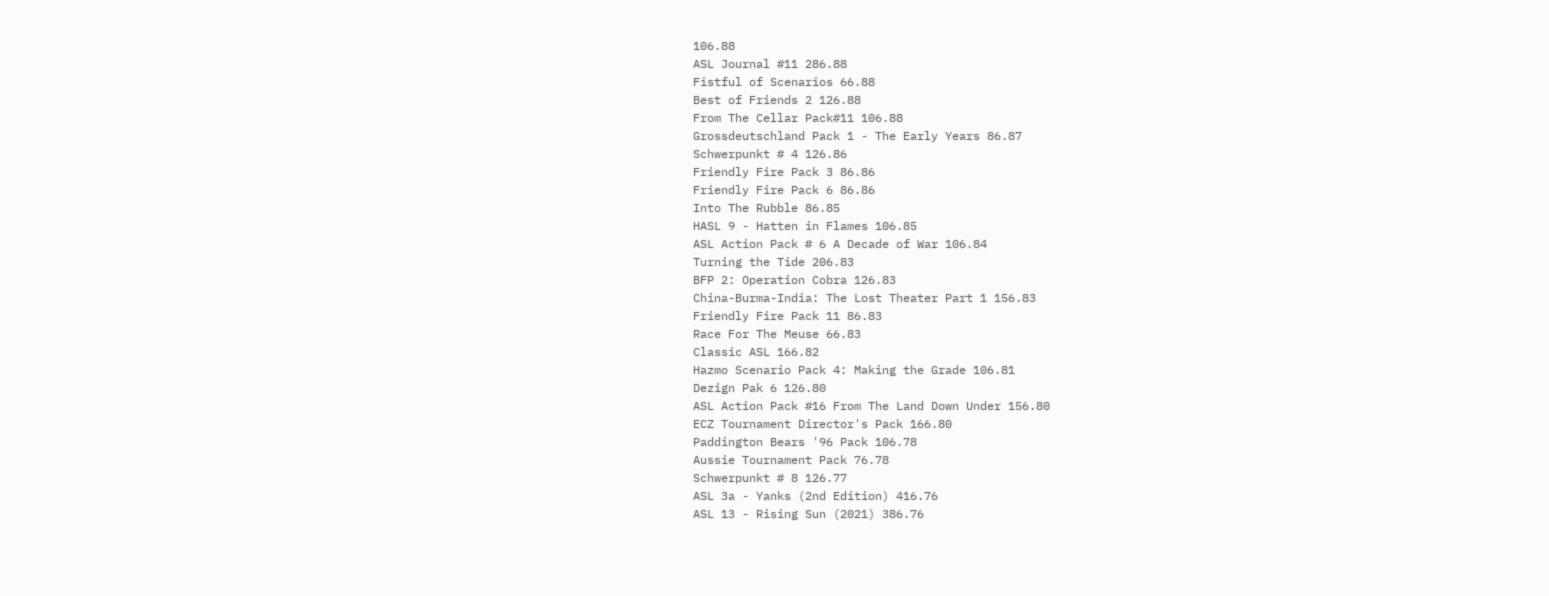106.88
ASL Journal #11 286.88
Fistful of Scenarios 66.88
Best of Friends 2 126.88
From The Cellar Pack#11 106.88
Grossdeutschland Pack 1 - The Early Years 86.87
Schwerpunkt # 4 126.86
Friendly Fire Pack 3 86.86
Friendly Fire Pack 6 86.86
Into The Rubble 86.85
HASL 9 - Hatten in Flames 106.85
ASL Action Pack # 6 A Decade of War 106.84
Turning the Tide 206.83
BFP 2: Operation Cobra 126.83
China-Burma-India: The Lost Theater Part 1 156.83
Friendly Fire Pack 11 86.83
Race For The Meuse 66.83
Classic ASL 166.82
Hazmo Scenario Pack 4: Making the Grade 106.81
Dezign Pak 6 126.80
ASL Action Pack #16 From The Land Down Under 156.80
ECZ Tournament Director's Pack 166.80
Paddington Bears '96 Pack 106.78
Aussie Tournament Pack 76.78
Schwerpunkt # 8 126.77
ASL 3a - Yanks (2nd Edition) 416.76
ASL 13 - Rising Sun (2021) 386.76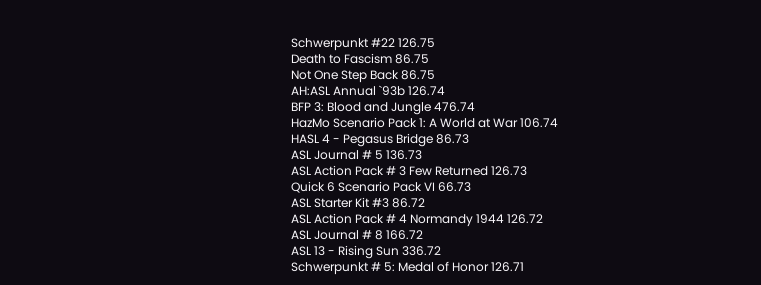Schwerpunkt #22 126.75
Death to Fascism 86.75
Not One Step Back 86.75
AH:ASL Annual `93b 126.74
BFP 3: Blood and Jungle 476.74
HazMo Scenario Pack 1: A World at War 106.74
HASL 4 - Pegasus Bridge 86.73
ASL Journal # 5 136.73
ASL Action Pack # 3 Few Returned 126.73
Quick 6 Scenario Pack VI 66.73
ASL Starter Kit #3 86.72
ASL Action Pack # 4 Normandy 1944 126.72
ASL Journal # 8 166.72
ASL 13 - Rising Sun 336.72
Schwerpunkt # 5: Medal of Honor 126.71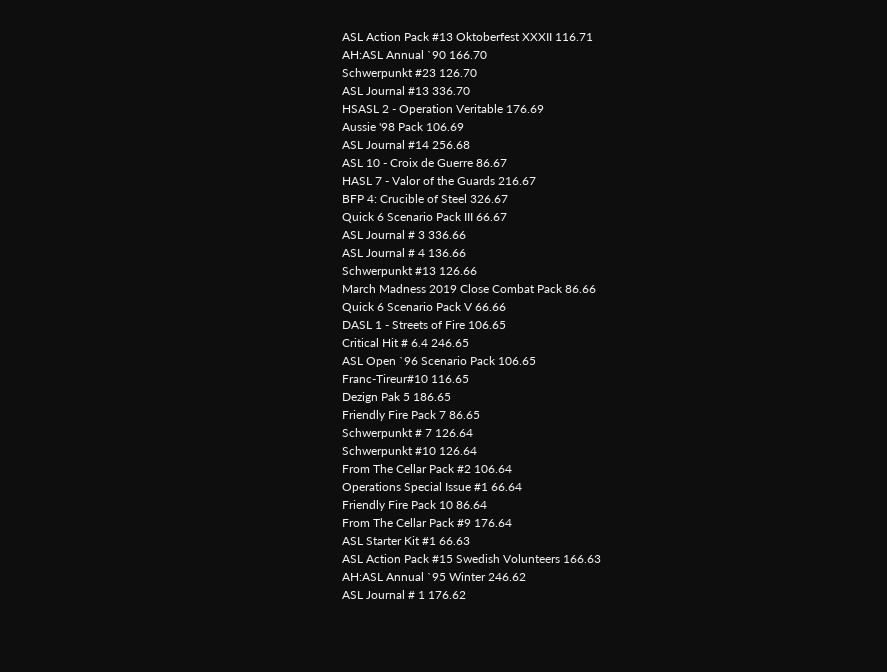ASL Action Pack #13 Oktoberfest XXXII 116.71
AH:ASL Annual `90 166.70
Schwerpunkt #23 126.70
ASL Journal #13 336.70
HSASL 2 - Operation Veritable 176.69
Aussie '98 Pack 106.69
ASL Journal #14 256.68
ASL 10 - Croix de Guerre 86.67
HASL 7 - Valor of the Guards 216.67
BFP 4: Crucible of Steel 326.67
Quick 6 Scenario Pack III 66.67
ASL Journal # 3 336.66
ASL Journal # 4 136.66
Schwerpunkt #13 126.66
March Madness 2019 Close Combat Pack 86.66
Quick 6 Scenario Pack V 66.66
DASL 1 - Streets of Fire 106.65
Critical Hit # 6.4 246.65
ASL Open `96 Scenario Pack 106.65
Franc-Tireur#10 116.65
Dezign Pak 5 186.65
Friendly Fire Pack 7 86.65
Schwerpunkt # 7 126.64
Schwerpunkt #10 126.64
From The Cellar Pack #2 106.64
Operations Special Issue #1 66.64
Friendly Fire Pack 10 86.64
From The Cellar Pack #9 176.64
ASL Starter Kit #1 66.63
ASL Action Pack #15 Swedish Volunteers 166.63
AH:ASL Annual `95 Winter 246.62
ASL Journal # 1 176.62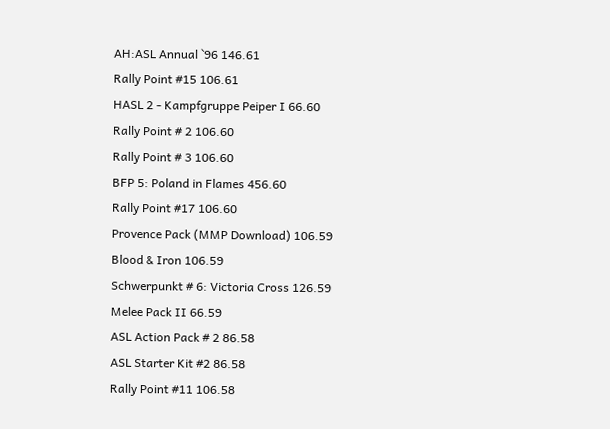AH:ASL Annual `96 146.61
Rally Point #15 106.61
HASL 2 - Kampfgruppe Peiper I 66.60
Rally Point # 2 106.60
Rally Point # 3 106.60
BFP 5: Poland in Flames 456.60
Rally Point #17 106.60
Provence Pack (MMP Download) 106.59
Blood & Iron 106.59
Schwerpunkt # 6: Victoria Cross 126.59
Melee Pack II 66.59
ASL Action Pack # 2 86.58
ASL Starter Kit #2 86.58
Rally Point #11 106.58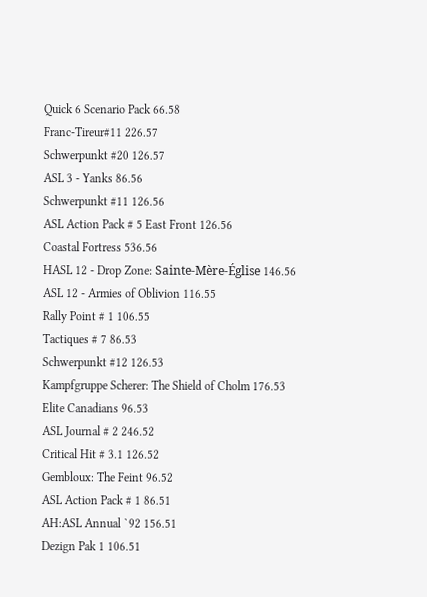Quick 6 Scenario Pack 66.58
Franc-Tireur#11 226.57
Schwerpunkt #20 126.57
ASL 3 - Yanks 86.56
Schwerpunkt #11 126.56
ASL Action Pack # 5 East Front 126.56
Coastal Fortress 536.56
HASL 12 - Drop Zone: Sainte-Mère-Église 146.56
ASL 12 - Armies of Oblivion 116.55
Rally Point # 1 106.55
Tactiques # 7 86.53
Schwerpunkt #12 126.53
Kampfgruppe Scherer: The Shield of Cholm 176.53
Elite Canadians 96.53
ASL Journal # 2 246.52
Critical Hit # 3.1 126.52
Gembloux: The Feint 96.52
ASL Action Pack # 1 86.51
AH:ASL Annual `92 156.51
Dezign Pak 1 106.51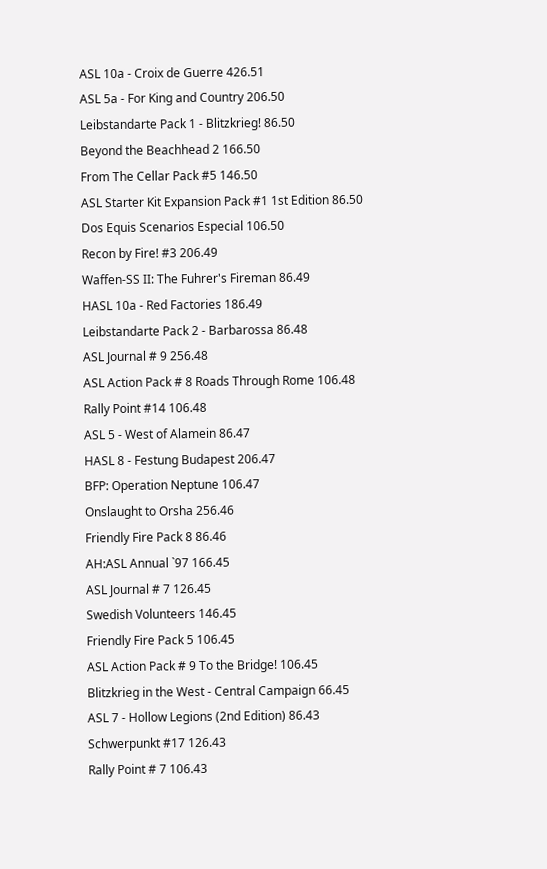ASL 10a - Croix de Guerre 426.51
ASL 5a - For King and Country 206.50
Leibstandarte Pack 1 - Blitzkrieg! 86.50
Beyond the Beachhead 2 166.50
From The Cellar Pack #5 146.50
ASL Starter Kit Expansion Pack #1 1st Edition 86.50
Dos Equis Scenarios Especial 106.50
Recon by Fire! #3 206.49
Waffen-SS II: The Fuhrer's Fireman 86.49
HASL 10a - Red Factories 186.49
Leibstandarte Pack 2 - Barbarossa 86.48
ASL Journal # 9 256.48
ASL Action Pack # 8 Roads Through Rome 106.48
Rally Point #14 106.48
ASL 5 - West of Alamein 86.47
HASL 8 - Festung Budapest 206.47
BFP: Operation Neptune 106.47
Onslaught to Orsha 256.46
Friendly Fire Pack 8 86.46
AH:ASL Annual `97 166.45
ASL Journal # 7 126.45
Swedish Volunteers 146.45
Friendly Fire Pack 5 106.45
ASL Action Pack # 9 To the Bridge! 106.45
Blitzkrieg in the West - Central Campaign 66.45
ASL 7 - Hollow Legions (2nd Edition) 86.43
Schwerpunkt #17 126.43
Rally Point # 7 106.43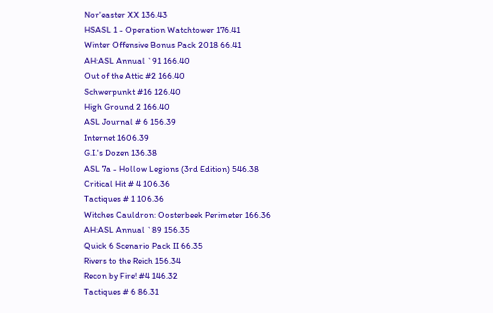Nor'easter XX 136.43
HSASL 1 - Operation Watchtower 176.41
Winter Offensive Bonus Pack 2018 66.41
AH:ASL Annual `91 166.40
Out of the Attic #2 166.40
Schwerpunkt #16 126.40
High Ground 2 166.40
ASL Journal # 6 156.39
Internet 1606.39
G.I.'s Dozen 136.38
ASL 7a - Hollow Legions (3rd Edition) 546.38
Critical Hit # 4 106.36
Tactiques # 1 106.36
Witches Cauldron: Oosterbeek Perimeter 166.36
AH:ASL Annual `89 156.35
Quick 6 Scenario Pack II 66.35
Rivers to the Reich 156.34
Recon by Fire! #4 146.32
Tactiques # 6 86.31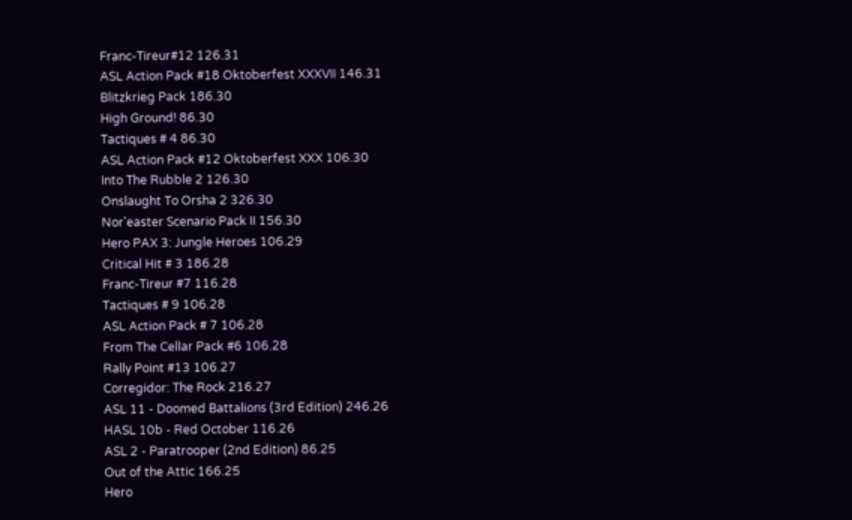Franc-Tireur#12 126.31
ASL Action Pack #18 Oktoberfest XXXVII 146.31
Blitzkrieg Pack 186.30
High Ground! 86.30
Tactiques # 4 86.30
ASL Action Pack #12 Oktoberfest XXX 106.30
Into The Rubble 2 126.30
Onslaught To Orsha 2 326.30
Nor'easter Scenario Pack II 156.30
Hero PAX 3: Jungle Heroes 106.29
Critical Hit # 3 186.28
Franc-Tireur #7 116.28
Tactiques # 9 106.28
ASL Action Pack # 7 106.28
From The Cellar Pack #6 106.28
Rally Point #13 106.27
Corregidor: The Rock 216.27
ASL 11 - Doomed Battalions (3rd Edition) 246.26
HASL 10b - Red October 116.26
ASL 2 - Paratrooper (2nd Edition) 86.25
Out of the Attic 166.25
Hero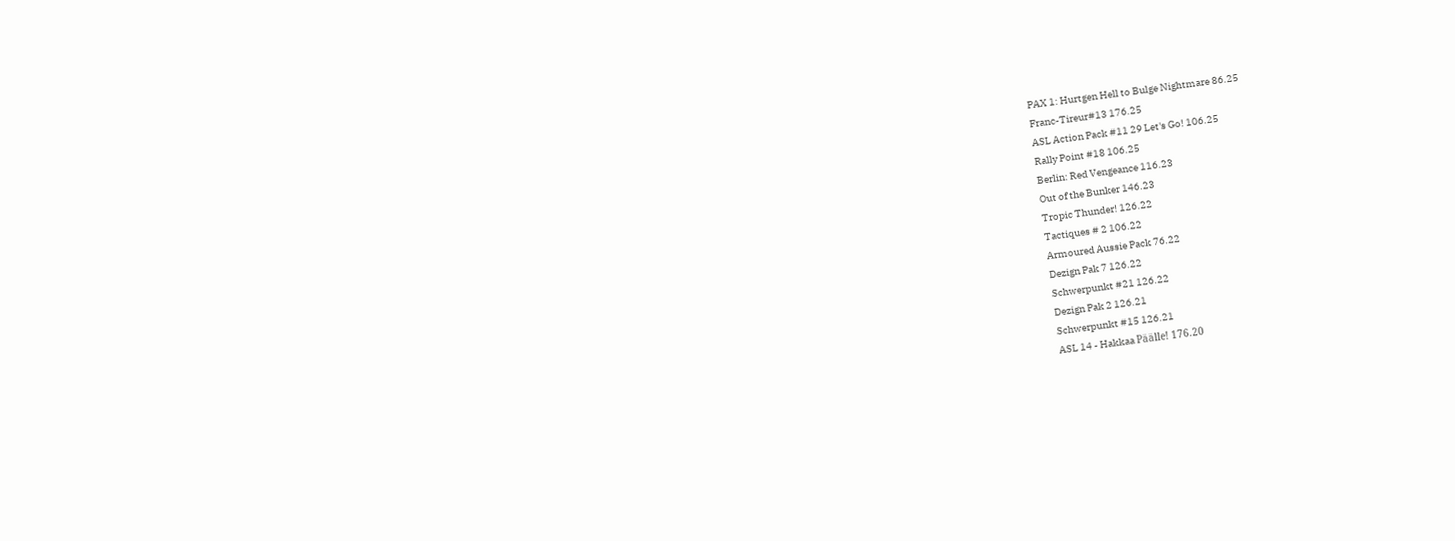PAX 1: Hurtgen Hell to Bulge Nightmare 86.25
Franc-Tireur#13 176.25
ASL Action Pack #11 29 Let's Go! 106.25
Rally Point #18 106.25
Berlin: Red Vengeance 116.23
Out of the Bunker 146.23
Tropic Thunder! 126.22
Tactiques # 2 106.22
Armoured Aussie Pack 76.22
Dezign Pak 7 126.22
Schwerpunkt #21 126.22
Dezign Pak 2 126.21
Schwerpunkt #15 126.21
ASL 14 - Hakkaa Päälle! 176.20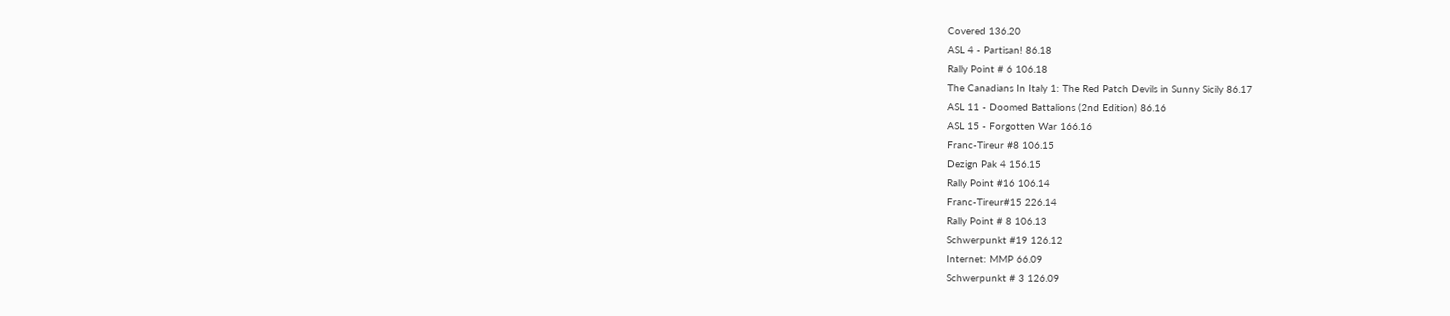Covered 136.20
ASL 4 - Partisan! 86.18
Rally Point # 6 106.18
The Canadians In Italy 1: The Red Patch Devils in Sunny Sicily 86.17
ASL 11 - Doomed Battalions (2nd Edition) 86.16
ASL 15 - Forgotten War 166.16
Franc-Tireur #8 106.15
Dezign Pak 4 156.15
Rally Point #16 106.14
Franc-Tireur#15 226.14
Rally Point # 8 106.13
Schwerpunkt #19 126.12
Internet: MMP 66.09
Schwerpunkt # 3 126.09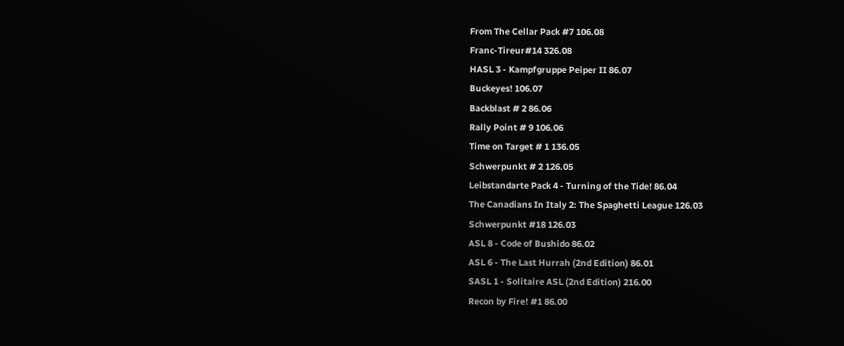From The Cellar Pack #7 106.08
Franc-Tireur#14 326.08
HASL 3 - Kampfgruppe Peiper II 86.07
Buckeyes! 106.07
Backblast # 2 86.06
Rally Point # 9 106.06
Time on Target # 1 136.05
Schwerpunkt # 2 126.05
Leibstandarte Pack 4 - Turning of the Tide! 86.04
The Canadians In Italy 2: The Spaghetti League 126.03
Schwerpunkt #18 126.03
ASL 8 - Code of Bushido 86.02
ASL 6 - The Last Hurrah (2nd Edition) 86.01
SASL 1 - Solitaire ASL (2nd Edition) 216.00
Recon by Fire! #1 86.00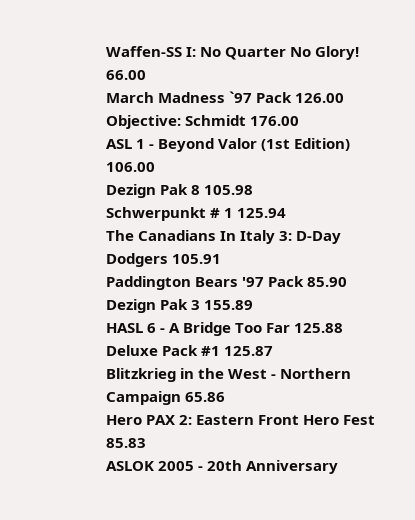Waffen-SS I: No Quarter No Glory! 66.00
March Madness `97 Pack 126.00
Objective: Schmidt 176.00
ASL 1 - Beyond Valor (1st Edition) 106.00
Dezign Pak 8 105.98
Schwerpunkt # 1 125.94
The Canadians In Italy 3: D-Day Dodgers 105.91
Paddington Bears '97 Pack 85.90
Dezign Pak 3 155.89
HASL 6 - A Bridge Too Far 125.88
Deluxe Pack #1 125.87
Blitzkrieg in the West - Northern Campaign 65.86
Hero PAX 2: Eastern Front Hero Fest 85.83
ASLOK 2005 - 20th Anniversary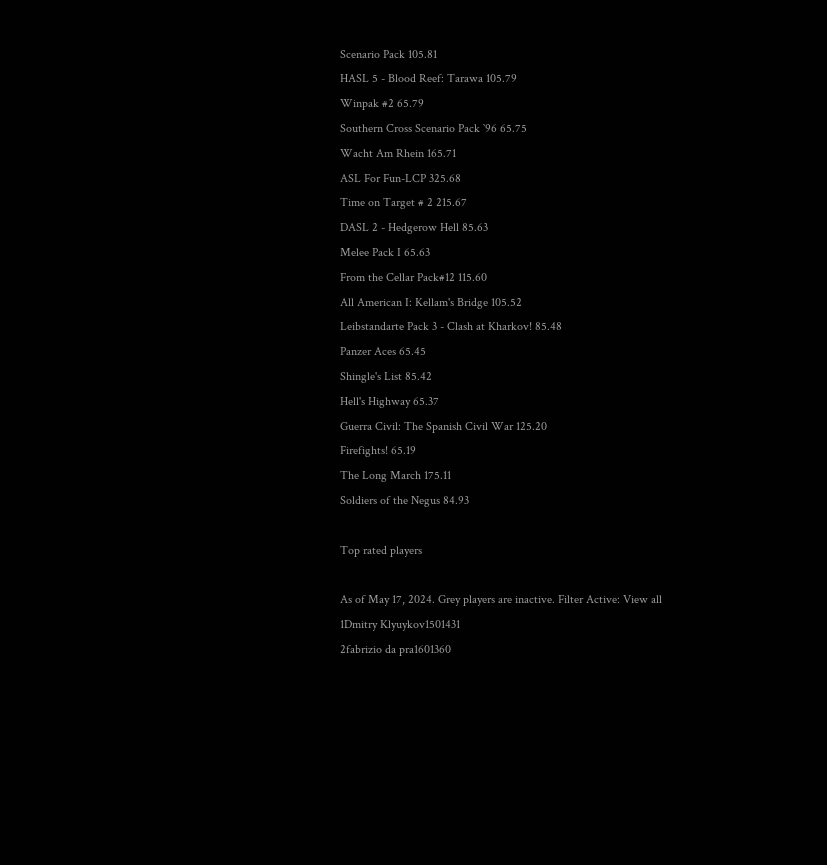Scenario Pack 105.81
HASL 5 - Blood Reef: Tarawa 105.79
Winpak #2 65.79
Southern Cross Scenario Pack `96 65.75
Wacht Am Rhein 165.71
ASL For Fun-LCP 325.68
Time on Target # 2 215.67
DASL 2 - Hedgerow Hell 85.63
Melee Pack I 65.63
From the Cellar Pack#12 115.60
All American I: Kellam's Bridge 105.52
Leibstandarte Pack 3 - Clash at Kharkov! 85.48
Panzer Aces 65.45
Shingle's List 85.42
Hell's Highway 65.37
Guerra Civil: The Spanish Civil War 125.20
Firefights! 65.19
The Long March 175.11
Soldiers of the Negus 84.93

Top rated players

As of May 17, 2024. Grey players are inactive. Filter Active: View all
1Dmitry Klyuykov1501431
2fabrizio da pra1601360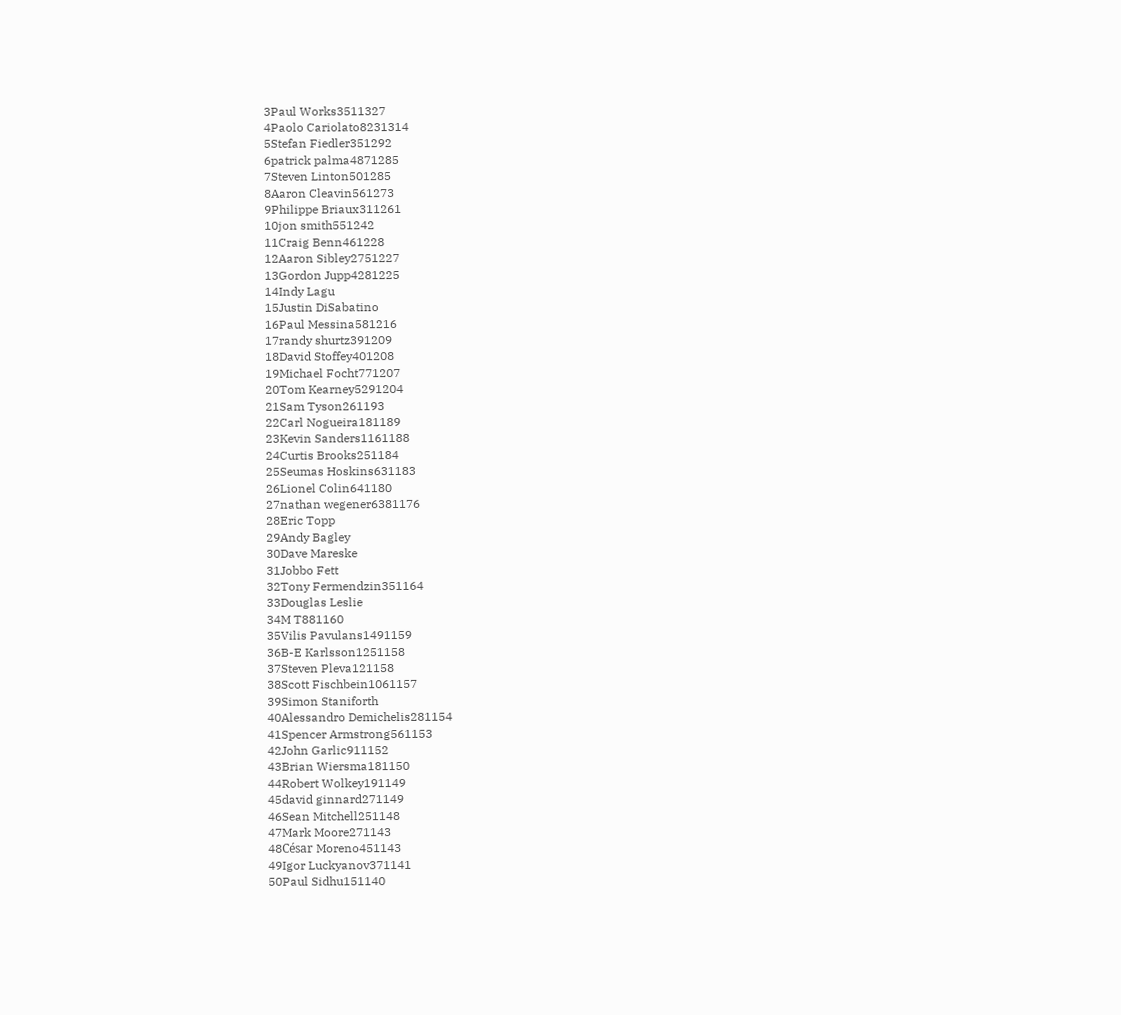3Paul Works3511327
4Paolo Cariolato8231314
5Stefan Fiedler351292
6patrick palma4871285
7Steven Linton501285
8Aaron Cleavin561273
9Philippe Briaux311261
10jon smith551242
11Craig Benn461228
12Aaron Sibley2751227
13Gordon Jupp4281225
14Indy Lagu
15Justin DiSabatino
16Paul Messina581216
17randy shurtz391209
18David Stoffey401208
19Michael Focht771207
20Tom Kearney5291204
21Sam Tyson261193
22Carl Nogueira181189
23Kevin Sanders1161188
24Curtis Brooks251184
25Seumas Hoskins631183
26Lionel Colin641180
27nathan wegener6381176
28Eric Topp
29Andy Bagley
30Dave Mareske
31Jobbo Fett
32Tony Fermendzin351164
33Douglas Leslie
34M T881160
35Vilis Pavulans1491159
36B-E Karlsson1251158
37Steven Pleva121158
38Scott Fischbein1061157
39Simon Staniforth
40Alessandro Demichelis281154
41Spencer Armstrong561153
42John Garlic911152
43Brian Wiersma181150
44Robert Wolkey191149
45david ginnard271149
46Sean Mitchell251148
47Mark Moore271143
48César Moreno451143
49Igor Luckyanov371141
50Paul Sidhu151140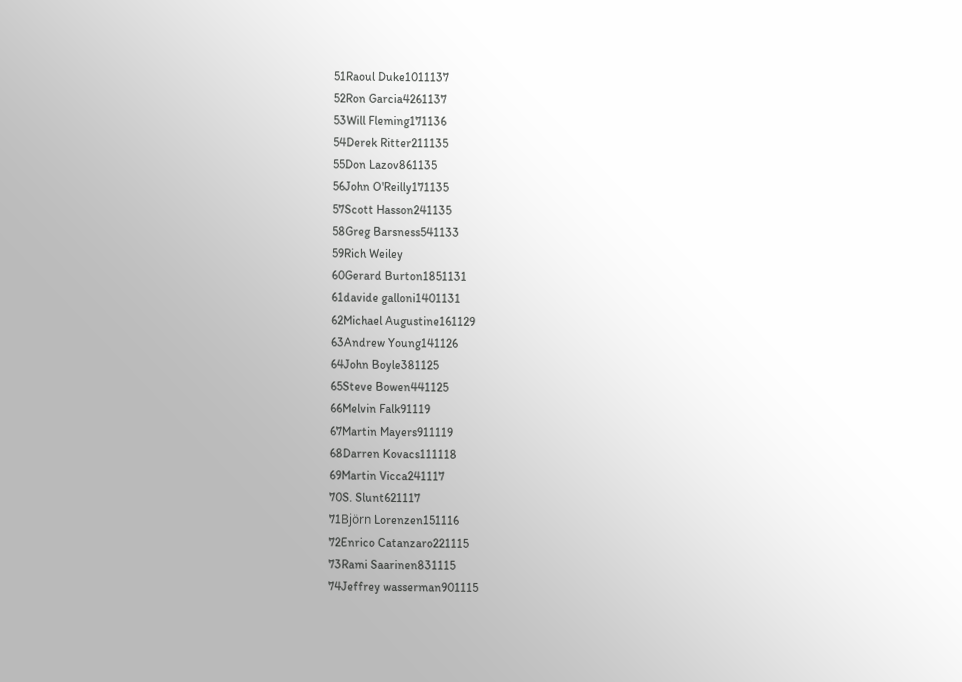51Raoul Duke1011137
52Ron Garcia4261137
53Will Fleming171136
54Derek Ritter211135
55Don Lazov861135
56John O'Reilly171135
57Scott Hasson241135
58Greg Barsness541133
59Rich Weiley
60Gerard Burton1851131
61davide galloni1401131
62Michael Augustine161129
63Andrew Young141126
64John Boyle381125
65Steve Bowen441125
66Melvin Falk91119
67Martin Mayers911119
68Darren Kovacs111118
69Martin Vicca241117
70S. Slunt621117
71Björn Lorenzen151116
72Enrico Catanzaro221115
73Rami Saarinen831115
74Jeffrey wasserman901115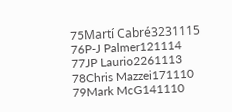75Martí Cabré3231115
76P-J Palmer121114
77JP Laurio2261113
78Chris Mazzei171110
79Mark McG141110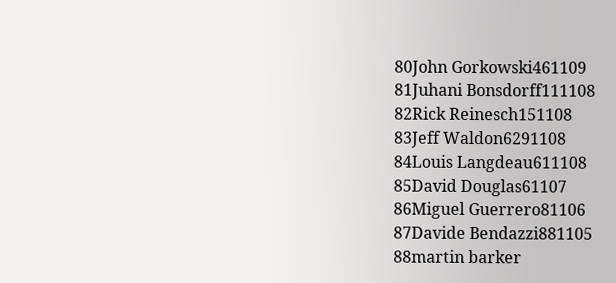80John Gorkowski461109
81Juhani Bonsdorff111108
82Rick Reinesch151108
83Jeff Waldon6291108
84Louis Langdeau611108
85David Douglas61107
86Miguel Guerrero81106
87Davide Bendazzi881105
88martin barker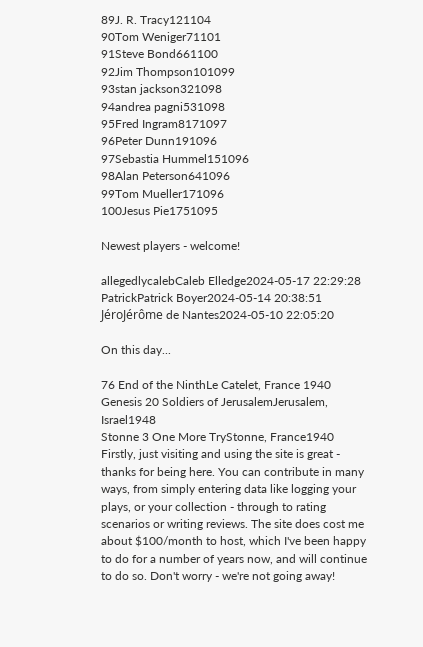89J. R. Tracy121104
90Tom Weniger71101
91Steve Bond661100
92Jim Thompson101099
93stan jackson321098
94andrea pagni531098
95Fred Ingram8171097
96Peter Dunn191096
97Sebastia Hummel151096
98Alan Peterson641096
99Tom Mueller171096
100Jesus Pie1751095

Newest players - welcome!

allegedlycalebCaleb Elledge2024-05-17 22:29:28
PatrickPatrick Boyer2024-05-14 20:38:51
JéroJérôme de Nantes2024-05-10 22:05:20

On this day...

76 End of the NinthLe Catelet, France 1940
Genesis 20 Soldiers of JerusalemJerusalem, Israel1948
Stonne 3 One More TryStonne, France1940
Firstly, just visiting and using the site is great - thanks for being here. You can contribute in many ways, from simply entering data like logging your plays, or your collection - through to rating scenarios or writing reviews. The site does cost me about $100/month to host, which I've been happy to do for a number of years now, and will continue to do so. Don't worry - we're not going away!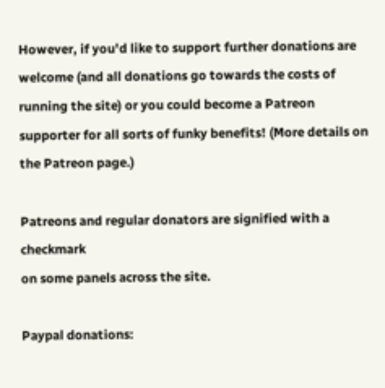However, if you'd like to support further donations are welcome (and all donations go towards the costs of running the site) or you could become a Patreon supporter for all sorts of funky benefits! (More details on the Patreon page.)

Patreons and regular donators are signified with a checkmark
on some panels across the site.

Paypal donations: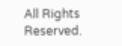All Rights Reserved.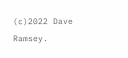(c)2022 Dave Ramsey.